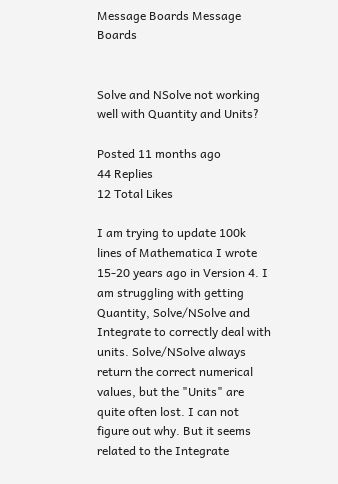Message Boards Message Boards


Solve and NSolve not working well with Quantity and Units?

Posted 11 months ago
44 Replies
12 Total Likes

I am trying to update 100k lines of Mathematica I wrote 15-20 years ago in Version 4. I am struggling with getting Quantity, Solve/NSolve and Integrate to correctly deal with units. Solve/NSolve always return the correct numerical values, but the "Units" are quite often lost. I can not figure out why. But it seems related to the Integrate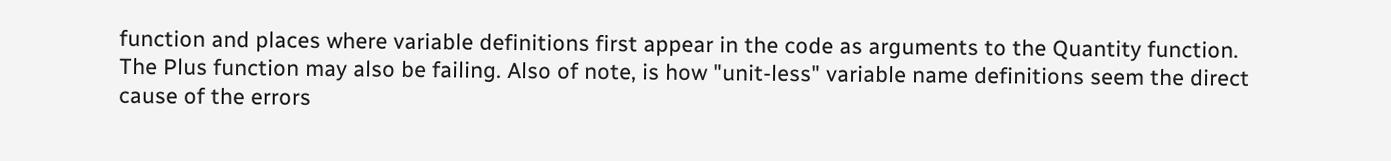function and places where variable definitions first appear in the code as arguments to the Quantity function. The Plus function may also be failing. Also of note, is how "unit-less" variable name definitions seem the direct cause of the errors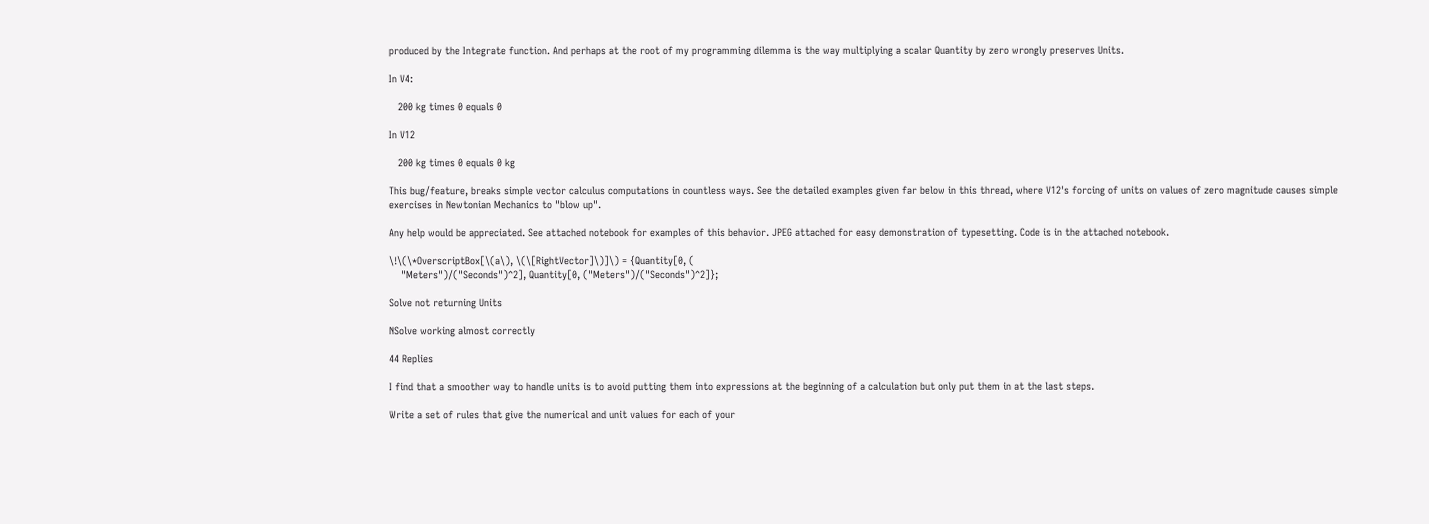produced by the Integrate function. And perhaps at the root of my programming dilemma is the way multiplying a scalar Quantity by zero wrongly preserves Units.

In V4:

   200 kg times 0 equals 0

In V12

   200 kg times 0 equals 0 kg

This bug/feature, breaks simple vector calculus computations in countless ways. See the detailed examples given far below in this thread, where V12's forcing of units on values of zero magnitude causes simple exercises in Newtonian Mechanics to "blow up".

Any help would be appreciated. See attached notebook for examples of this behavior. JPEG attached for easy demonstration of typesetting. Code is in the attached notebook.

\!\(\*OverscriptBox[\(a\), \(\[RightVector]\)]\) = {Quantity[0, (
    "Meters")/("Seconds")^2], Quantity[0, ("Meters")/("Seconds")^2]};

Solve not returning Units

NSolve working almost correctly

44 Replies

I find that a smoother way to handle units is to avoid putting them into expressions at the beginning of a calculation but only put them in at the last steps.

Write a set of rules that give the numerical and unit values for each of your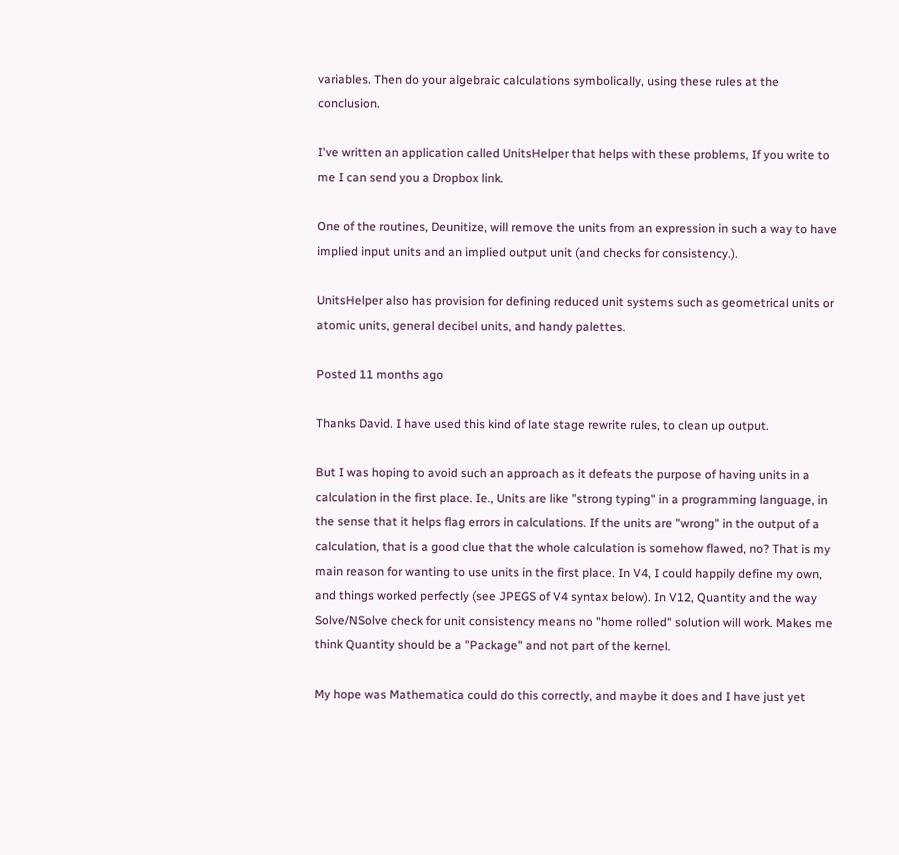variables. Then do your algebraic calculations symbolically, using these rules at the conclusion.

I've written an application called UnitsHelper that helps with these problems, If you write to me I can send you a Dropbox link.

One of the routines, Deunitize, will remove the units from an expression in such a way to have implied input units and an implied output unit (and checks for consistency.).

UnitsHelper also has provision for defining reduced unit systems such as geometrical units or atomic units, general decibel units, and handy palettes.

Posted 11 months ago

Thanks David. I have used this kind of late stage rewrite rules, to clean up output.

But I was hoping to avoid such an approach as it defeats the purpose of having units in a calculation in the first place. Ie., Units are like "strong typing" in a programming language, in the sense that it helps flag errors in calculations. If the units are "wrong" in the output of a calculation, that is a good clue that the whole calculation is somehow flawed, no? That is my main reason for wanting to use units in the first place. In V4, I could happily define my own, and things worked perfectly (see JPEGS of V4 syntax below). In V12, Quantity and the way Solve/NSolve check for unit consistency means no "home rolled" solution will work. Makes me think Quantity should be a "Package" and not part of the kernel.

My hope was Mathematica could do this correctly, and maybe it does and I have just yet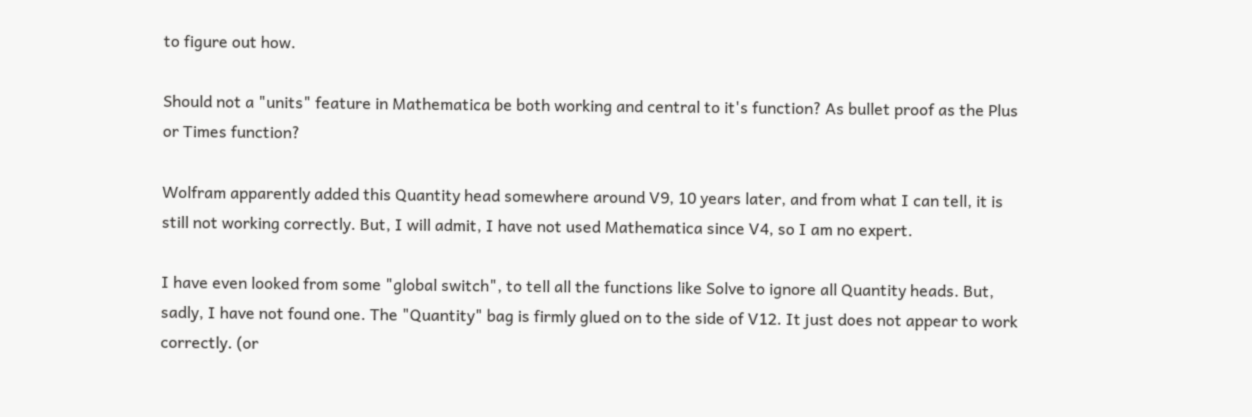to figure out how.

Should not a "units" feature in Mathematica be both working and central to it's function? As bullet proof as the Plus or Times function?

Wolfram apparently added this Quantity head somewhere around V9, 10 years later, and from what I can tell, it is still not working correctly. But, I will admit, I have not used Mathematica since V4, so I am no expert.

I have even looked from some "global switch", to tell all the functions like Solve to ignore all Quantity heads. But, sadly, I have not found one. The "Quantity" bag is firmly glued on to the side of V12. It just does not appear to work correctly. (or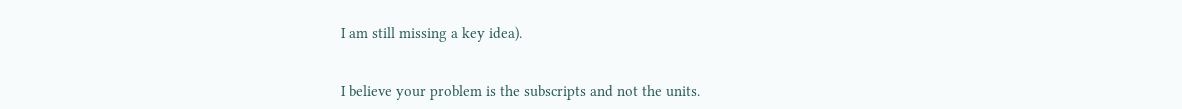I am still missing a key idea).


I believe your problem is the subscripts and not the units.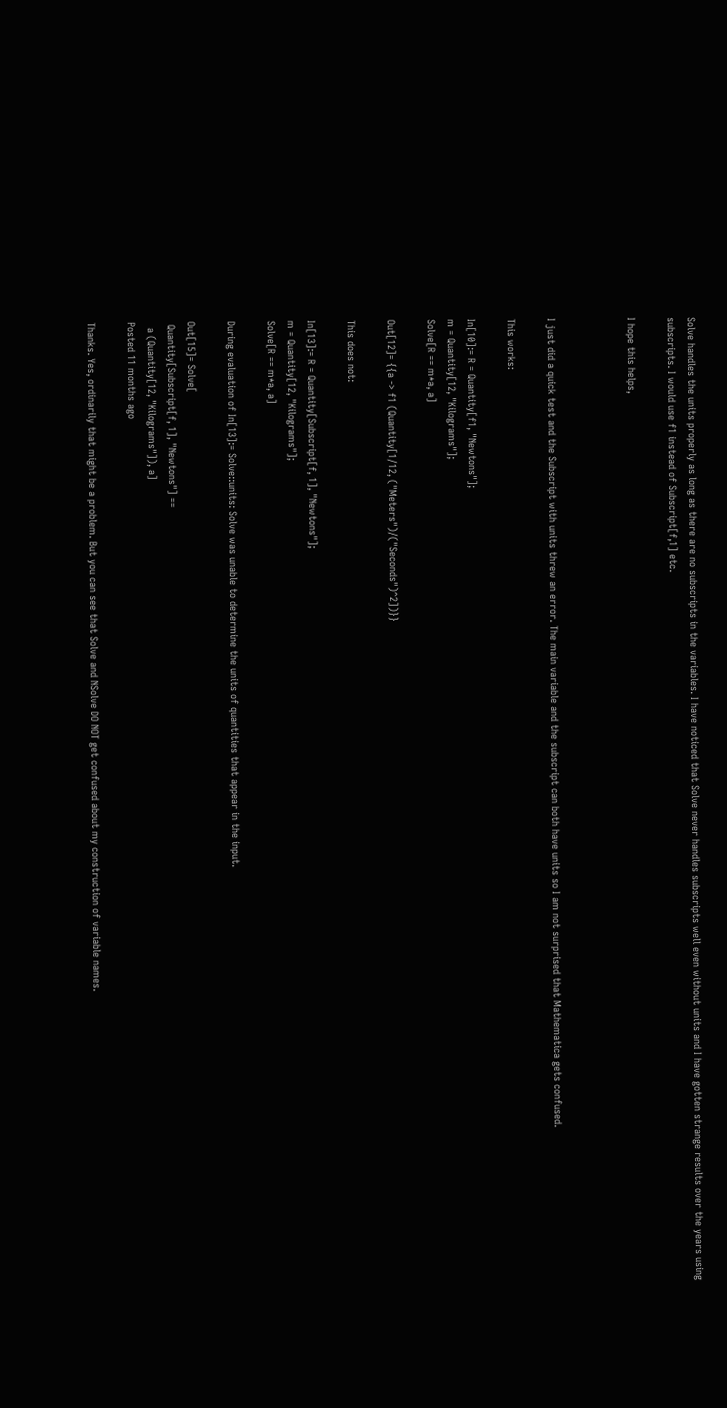Solve handles the units properly as long as there are no subscripts in the variables. I have noticed that Solve never handles subscripts well even without units and I have gotten strange results over the years using subscripts. I would use f1 instead of Subscript[f,1] etc.

I hope this helps,



I just did a quick test and the Subscript with units threw an error. The main variable and the subscript can both have units so I am not surprised that Mathematica gets confused.

This works:

In[10]:= R = Quantity[f1, "Newtons"];
m = Quantity[12, "Kilograms"];
Solve[R == m*a, a]

Out[12]= {{a -> f1 (Quantity[1/12, ("Meters")/("Seconds")^2])}}

This does not:

In[13]:= R = Quantity[Subscript[f, 1], "Newtons"];
m = Quantity[12, "Kilograms"];
Solve[R == m*a, a]

During evaluation of In[13]:= Solve::units: Solve was unable to determine the units of quantities that appear in the input.

Out[15]= Solve[
 Quantity[Subscript[f, 1], "Newtons"] ==
  a (Quantity[12, "Kilograms"]), a]
Posted 11 months ago

Thanks. Yes, ordinarily that might be a problem. But you can see that Solve and NSolve DO NOT get confused about my construction of variable names.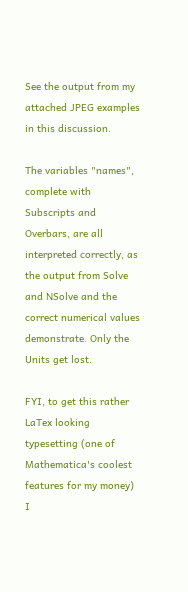See the output from my attached JPEG examples in this discussion.

The variables "names", complete with Subscripts and Overbars, are all interpreted correctly, as the output from Solve and NSolve and the correct numerical values demonstrate. Only the Units get lost.

FYI, to get this rather LaTex looking typesetting (one of Mathematica's coolest features for my money) I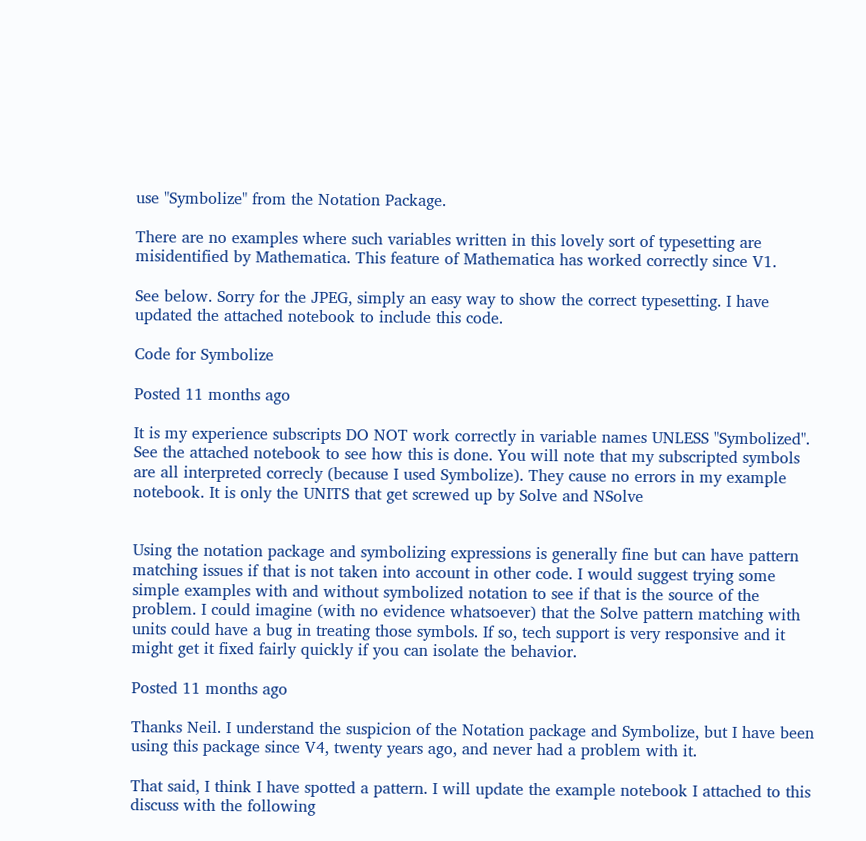use "Symbolize" from the Notation Package.

There are no examples where such variables written in this lovely sort of typesetting are misidentified by Mathematica. This feature of Mathematica has worked correctly since V1.

See below. Sorry for the JPEG, simply an easy way to show the correct typesetting. I have updated the attached notebook to include this code.

Code for Symbolize

Posted 11 months ago

It is my experience subscripts DO NOT work correctly in variable names UNLESS "Symbolized". See the attached notebook to see how this is done. You will note that my subscripted symbols are all interpreted correcly (because I used Symbolize). They cause no errors in my example notebook. It is only the UNITS that get screwed up by Solve and NSolve


Using the notation package and symbolizing expressions is generally fine but can have pattern matching issues if that is not taken into account in other code. I would suggest trying some simple examples with and without symbolized notation to see if that is the source of the problem. I could imagine (with no evidence whatsoever) that the Solve pattern matching with units could have a bug in treating those symbols. If so, tech support is very responsive and it might get it fixed fairly quickly if you can isolate the behavior.

Posted 11 months ago

Thanks Neil. I understand the suspicion of the Notation package and Symbolize, but I have been using this package since V4, twenty years ago, and never had a problem with it.

That said, I think I have spotted a pattern. I will update the example notebook I attached to this discuss with the following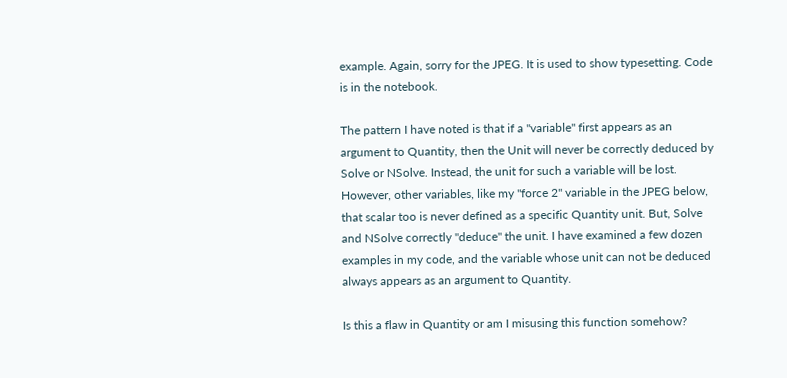example. Again, sorry for the JPEG. It is used to show typesetting. Code is in the notebook.

The pattern I have noted is that if a "variable" first appears as an argument to Quantity, then the Unit will never be correctly deduced by Solve or NSolve. Instead, the unit for such a variable will be lost. However, other variables, like my "force 2" variable in the JPEG below, that scalar too is never defined as a specific Quantity unit. But, Solve and NSolve correctly "deduce" the unit. I have examined a few dozen examples in my code, and the variable whose unit can not be deduced always appears as an argument to Quantity.

Is this a flaw in Quantity or am I misusing this function somehow?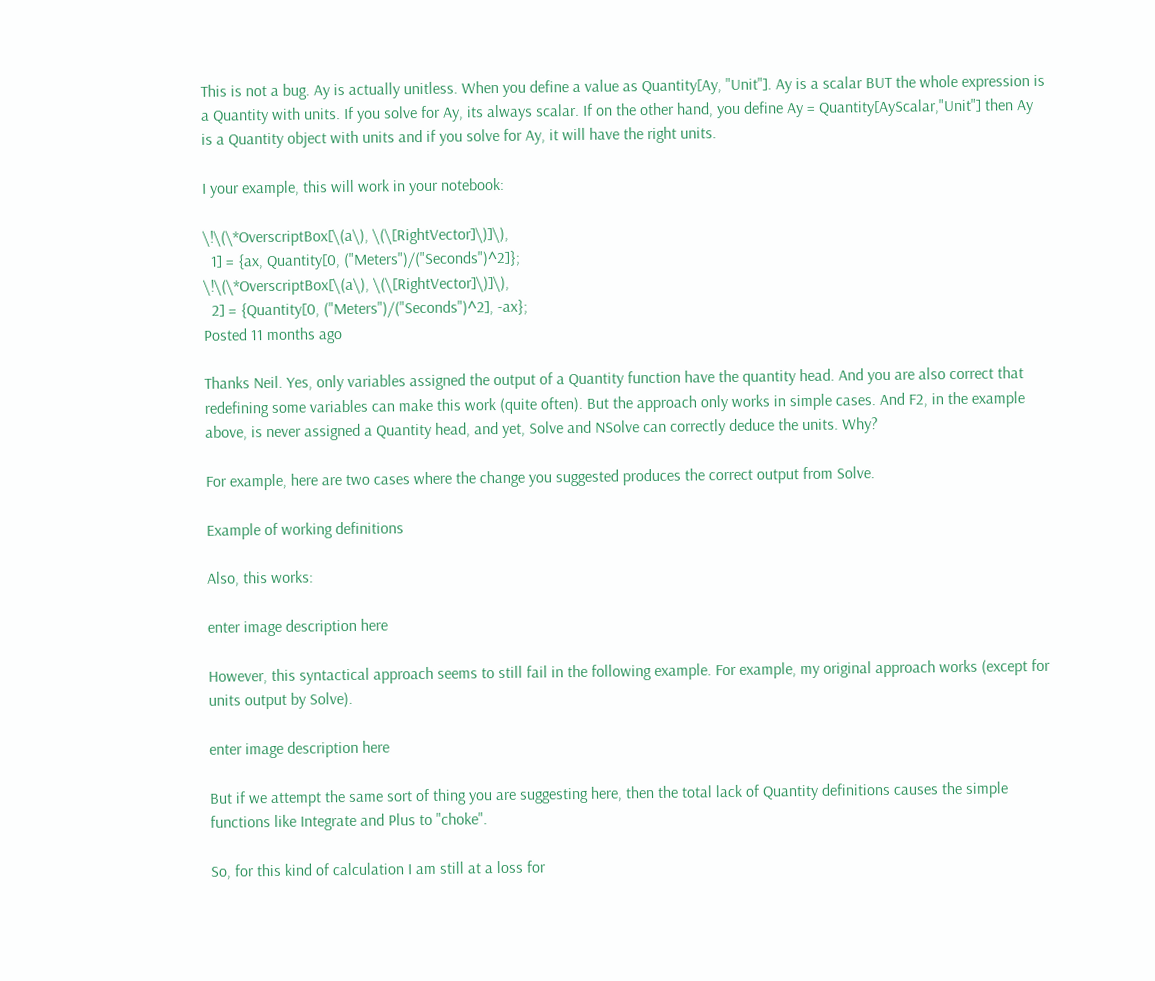This is not a bug. Ay is actually unitless. When you define a value as Quantity[Ay, "Unit"]. Ay is a scalar BUT the whole expression is a Quantity with units. If you solve for Ay, its always scalar. If on the other hand, you define Ay = Quantity[AyScalar,"Unit"] then Ay is a Quantity object with units and if you solve for Ay, it will have the right units.

I your example, this will work in your notebook:

\!\(\*OverscriptBox[\(a\), \(\[RightVector]\)]\),
  1] = {ax, Quantity[0, ("Meters")/("Seconds")^2]};
\!\(\*OverscriptBox[\(a\), \(\[RightVector]\)]\),
  2] = {Quantity[0, ("Meters")/("Seconds")^2], -ax};
Posted 11 months ago

Thanks Neil. Yes, only variables assigned the output of a Quantity function have the quantity head. And you are also correct that redefining some variables can make this work (quite often). But the approach only works in simple cases. And F2, in the example above, is never assigned a Quantity head, and yet, Solve and NSolve can correctly deduce the units. Why?

For example, here are two cases where the change you suggested produces the correct output from Solve.

Example of working definitions

Also, this works:

enter image description here

However, this syntactical approach seems to still fail in the following example. For example, my original approach works (except for units output by Solve).

enter image description here

But if we attempt the same sort of thing you are suggesting here, then the total lack of Quantity definitions causes the simple functions like Integrate and Plus to "choke".

So, for this kind of calculation I am still at a loss for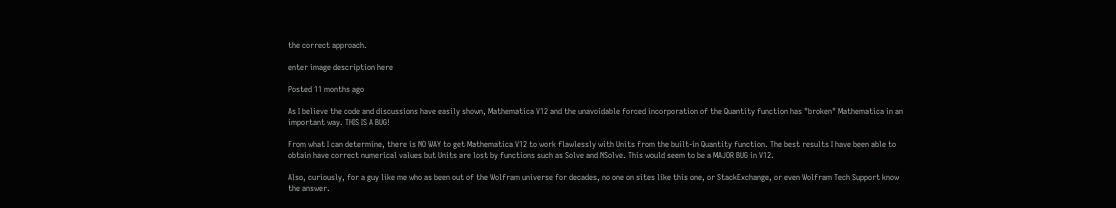the correct approach.

enter image description here

Posted 11 months ago

As I believe the code and discussions have easily shown, Mathematica V12 and the unavoidable forced incorporation of the Quantity function has "broken" Mathematica in an important way. THIS IS A BUG!

From what I can determine, there is NO WAY to get Mathematica V12 to work flawlessly with Units from the built-in Quantity function. The best results I have been able to obtain have correct numerical values but Units are lost by functions such as Solve and NSolve. This would seem to be a MAJOR BUG in V12.

Also, curiously, for a guy like me who as been out of the Wolfram universe for decades, no one on sites like this one, or StackExchange, or even Wolfram Tech Support know the answer.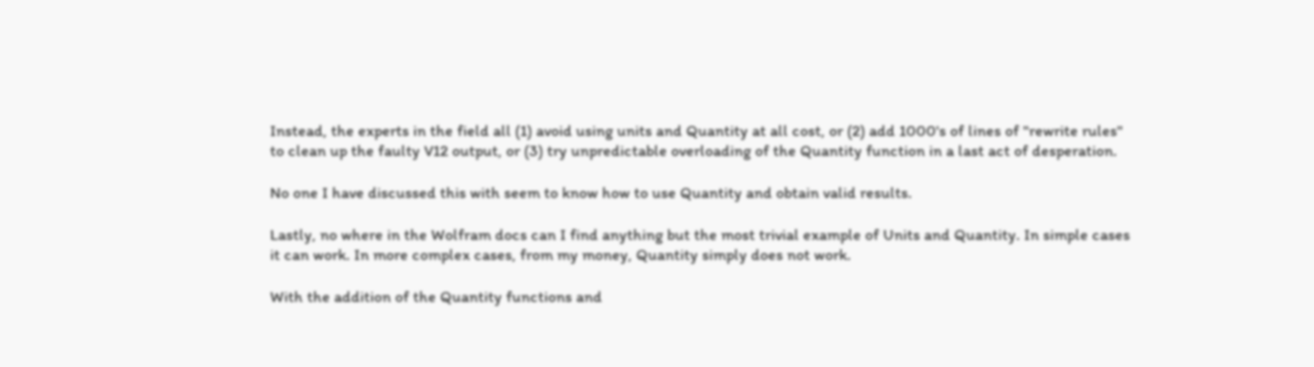Instead, the experts in the field all (1) avoid using units and Quantity at all cost, or (2) add 1000's of lines of "rewrite rules" to clean up the faulty V12 output, or (3) try unpredictable overloading of the Quantity function in a last act of desperation.

No one I have discussed this with seem to know how to use Quantity and obtain valid results.

Lastly, no where in the Wolfram docs can I find anything but the most trivial example of Units and Quantity. In simple cases it can work. In more complex cases, from my money, Quantity simply does not work.

With the addition of the Quantity functions and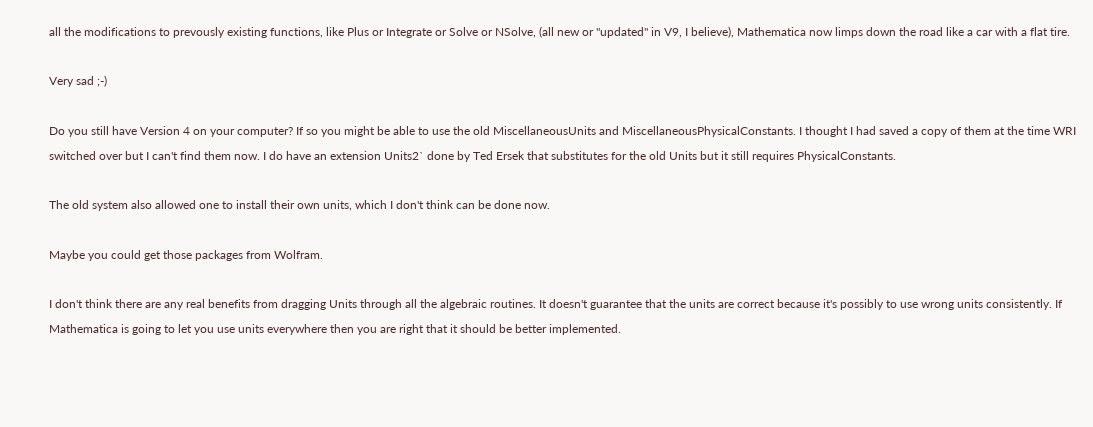all the modifications to prevously existing functions, like Plus or Integrate or Solve or NSolve, (all new or "updated" in V9, I believe), Mathematica now limps down the road like a car with a flat tire.

Very sad ;-)

Do you still have Version 4 on your computer? If so you might be able to use the old MiscellaneousUnits and MiscellaneousPhysicalConstants. I thought I had saved a copy of them at the time WRI switched over but I can't find them now. I do have an extension Units2` done by Ted Ersek that substitutes for the old Units but it still requires PhysicalConstants.

The old system also allowed one to install their own units, which I don't think can be done now.

Maybe you could get those packages from Wolfram.

I don't think there are any real benefits from dragging Units through all the algebraic routines. It doesn't guarantee that the units are correct because it's possibly to use wrong units consistently. If Mathematica is going to let you use units everywhere then you are right that it should be better implemented.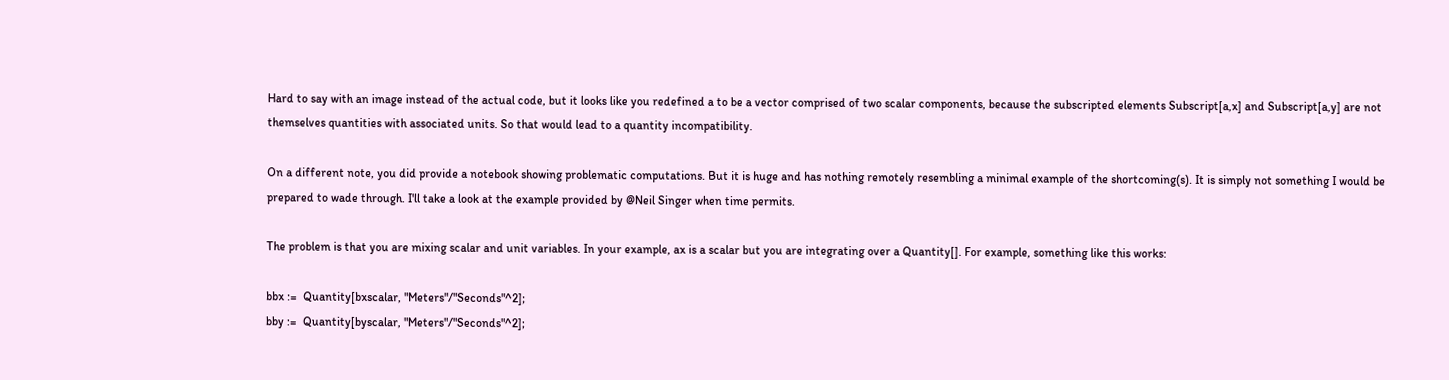Hard to say with an image instead of the actual code, but it looks like you redefined a to be a vector comprised of two scalar components, because the subscripted elements Subscript[a,x] and Subscript[a,y] are not themselves quantities with associated units. So that would lead to a quantity incompatibility.

On a different note, you did provide a notebook showing problematic computations. But it is huge and has nothing remotely resembling a minimal example of the shortcoming(s). It is simply not something I would be prepared to wade through. I'll take a look at the example provided by @Neil Singer when time permits.

The problem is that you are mixing scalar and unit variables. In your example, ax is a scalar but you are integrating over a Quantity[]. For example, something like this works:

bbx :=  Quantity[bxscalar, "Meters"/"Seconds"^2];
bby :=  Quantity[byscalar, "Meters"/"Seconds"^2];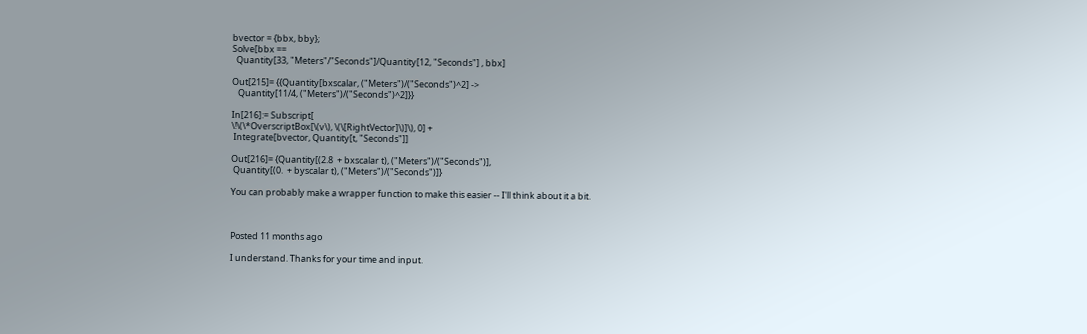bvector = {bbx, bby};
Solve[bbx ==
  Quantity[33, "Meters"/"Seconds"]/Quantity[12, "Seconds"] , bbx]

Out[215]= {{Quantity[bxscalar, ("Meters")/("Seconds")^2] ->
   Quantity[11/4, ("Meters")/("Seconds")^2]}}

In[216]:= Subscript[
\!\(\*OverscriptBox[\(v\), \(\[RightVector]\)]\), 0] +
 Integrate[bvector, Quantity[t, "Seconds"]]

Out[216]= {Quantity[(2.8  + bxscalar t), ("Meters")/("Seconds")],
 Quantity[(0.  + byscalar t), ("Meters")/("Seconds")]}

You can probably make a wrapper function to make this easier -- I'll think about it a bit.



Posted 11 months ago

I understand. Thanks for your time and input.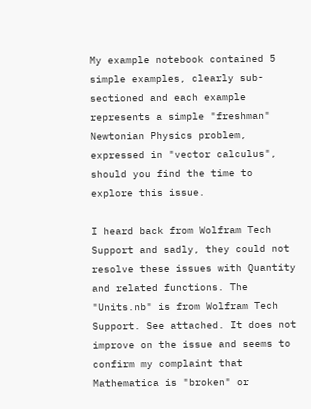My example notebook contained 5 simple examples, clearly sub-sectioned and each example represents a simple "freshman" Newtonian Physics problem, expressed in "vector calculus", should you find the time to explore this issue.

I heard back from Wolfram Tech Support and sadly, they could not resolve these issues with Quantity and related functions. The "Units.nb" is from Wolfram Tech Support. See attached. It does not improve on the issue and seems to confirm my complaint that Mathematica is "broken" or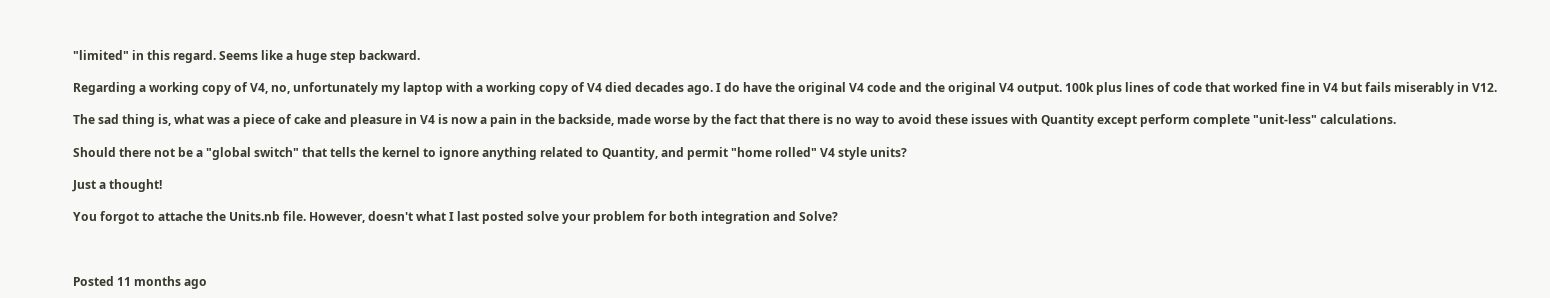"limited" in this regard. Seems like a huge step backward.

Regarding a working copy of V4, no, unfortunately my laptop with a working copy of V4 died decades ago. I do have the original V4 code and the original V4 output. 100k plus lines of code that worked fine in V4 but fails miserably in V12.

The sad thing is, what was a piece of cake and pleasure in V4 is now a pain in the backside, made worse by the fact that there is no way to avoid these issues with Quantity except perform complete "unit-less" calculations.

Should there not be a "global switch" that tells the kernel to ignore anything related to Quantity, and permit "home rolled" V4 style units?

Just a thought!

You forgot to attache the Units.nb file. However, doesn't what I last posted solve your problem for both integration and Solve?



Posted 11 months ago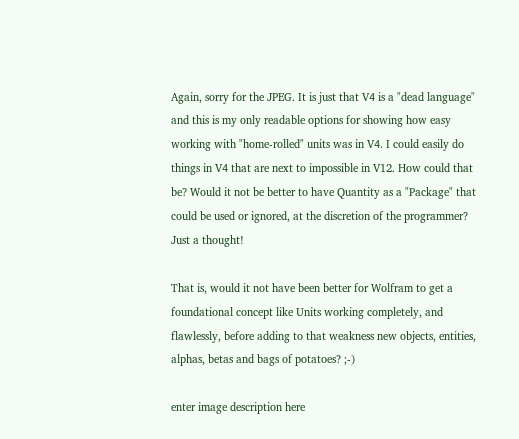Again, sorry for the JPEG. It is just that V4 is a "dead language" and this is my only readable options for showing how easy working with "home-rolled" units was in V4. I could easily do things in V4 that are next to impossible in V12. How could that be? Would it not be better to have Quantity as a "Package" that could be used or ignored, at the discretion of the programmer? Just a thought!

That is, would it not have been better for Wolfram to get a foundational concept like Units working completely, and flawlessly, before adding to that weakness new objects, entities, alphas, betas and bags of potatoes? ;-)

enter image description here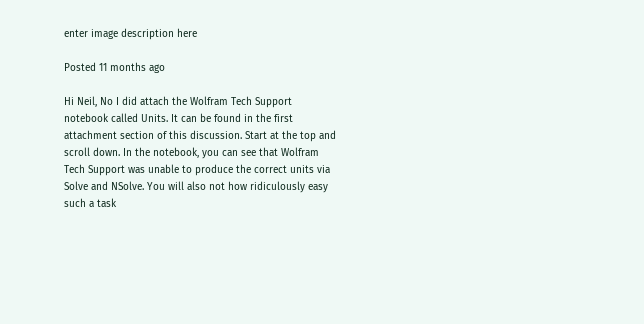enter image description here

Posted 11 months ago

Hi Neil, No I did attach the Wolfram Tech Support notebook called Units. It can be found in the first attachment section of this discussion. Start at the top and scroll down. In the notebook, you can see that Wolfram Tech Support was unable to produce the correct units via Solve and NSolve. You will also not how ridiculously easy such a task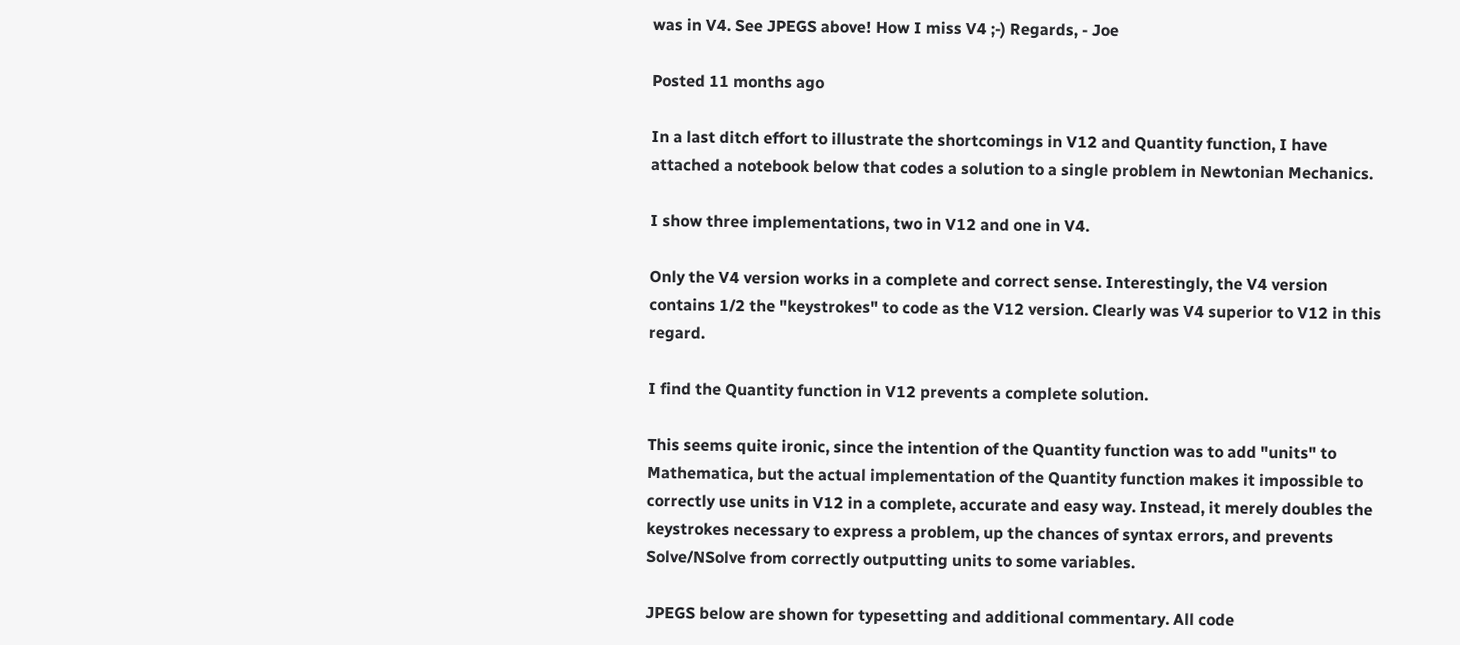was in V4. See JPEGS above! How I miss V4 ;-) Regards, - Joe

Posted 11 months ago

In a last ditch effort to illustrate the shortcomings in V12 and Quantity function, I have attached a notebook below that codes a solution to a single problem in Newtonian Mechanics.

I show three implementations, two in V12 and one in V4.

Only the V4 version works in a complete and correct sense. Interestingly, the V4 version contains 1/2 the "keystrokes" to code as the V12 version. Clearly was V4 superior to V12 in this regard.

I find the Quantity function in V12 prevents a complete solution.

This seems quite ironic, since the intention of the Quantity function was to add "units" to Mathematica, but the actual implementation of the Quantity function makes it impossible to correctly use units in V12 in a complete, accurate and easy way. Instead, it merely doubles the keystrokes necessary to express a problem, up the chances of syntax errors, and prevents Solve/NSolve from correctly outputting units to some variables.

JPEGS below are shown for typesetting and additional commentary. All code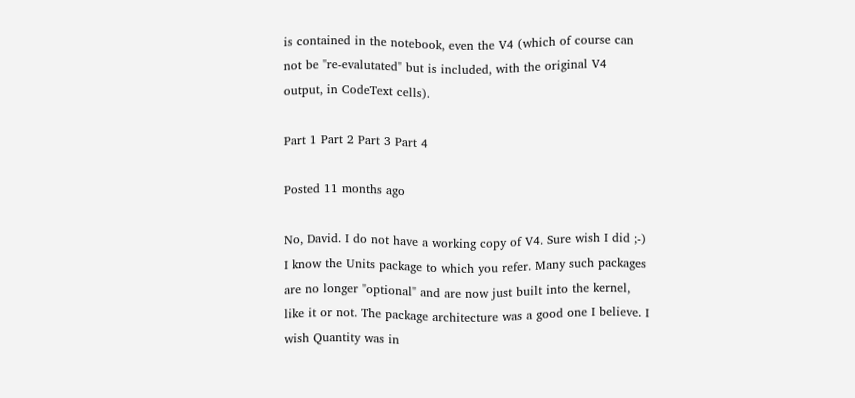is contained in the notebook, even the V4 (which of course can not be "re-evalutated" but is included, with the original V4 output, in CodeText cells).

Part 1 Part 2 Part 3 Part 4

Posted 11 months ago

No, David. I do not have a working copy of V4. Sure wish I did ;-) I know the Units package to which you refer. Many such packages are no longer "optional" and are now just built into the kernel, like it or not. The package architecture was a good one I believe. I wish Quantity was in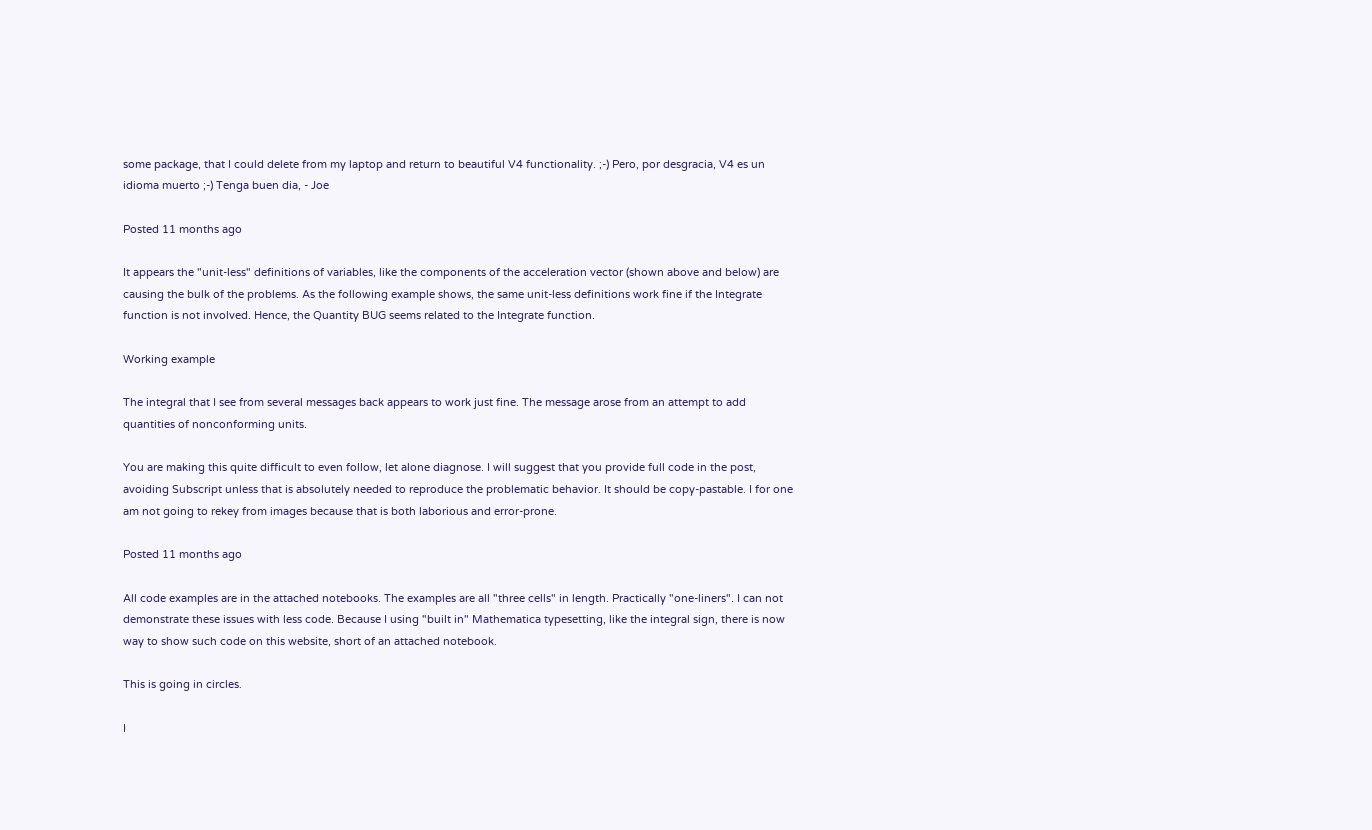some package, that I could delete from my laptop and return to beautiful V4 functionality. ;-) Pero, por desgracia, V4 es un idioma muerto ;-) Tenga buen dia, - Joe

Posted 11 months ago

It appears the "unit-less" definitions of variables, like the components of the acceleration vector (shown above and below) are causing the bulk of the problems. As the following example shows, the same unit-less definitions work fine if the Integrate function is not involved. Hence, the Quantity BUG seems related to the Integrate function.

Working example

The integral that I see from several messages back appears to work just fine. The message arose from an attempt to add quantities of nonconforming units.

You are making this quite difficult to even follow, let alone diagnose. I will suggest that you provide full code in the post, avoiding Subscript unless that is absolutely needed to reproduce the problematic behavior. It should be copy-pastable. I for one am not going to rekey from images because that is both laborious and error-prone.

Posted 11 months ago

All code examples are in the attached notebooks. The examples are all "three cells" in length. Practically "one-liners". I can not demonstrate these issues with less code. Because I using "built in" Mathematica typesetting, like the integral sign, there is now way to show such code on this website, short of an attached notebook.

This is going in circles.

I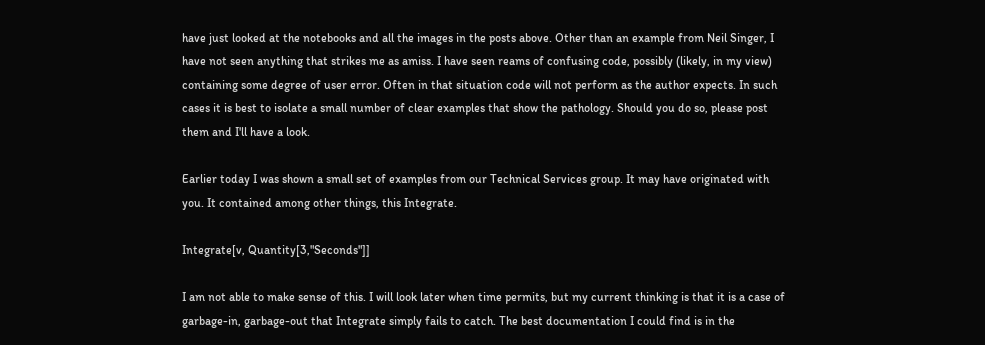have just looked at the notebooks and all the images in the posts above. Other than an example from Neil Singer, I have not seen anything that strikes me as amiss. I have seen reams of confusing code, possibly (likely, in my view) containing some degree of user error. Often in that situation code will not perform as the author expects. In such cases it is best to isolate a small number of clear examples that show the pathology. Should you do so, please post them and I'll have a look.

Earlier today I was shown a small set of examples from our Technical Services group. It may have originated with you. It contained among other things, this Integrate.

Integrate[v, Quantity[3,"Seconds"]]

I am not able to make sense of this. I will look later when time permits, but my current thinking is that it is a case of garbage-in, garbage-out that Integrate simply fails to catch. The best documentation I could find is in the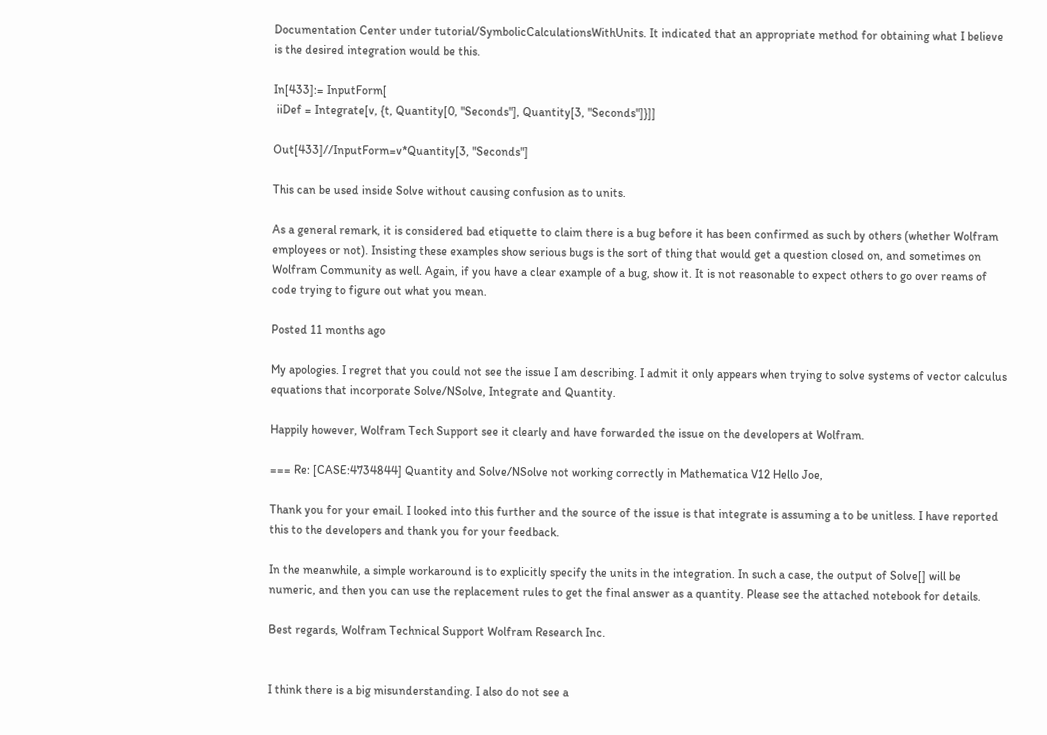Documentation Center under tutorial/SymbolicCalculationsWithUnits. It indicated that an appropriate method for obtaining what I believe is the desired integration would be this.

In[433]:= InputForm[
 iiDef = Integrate[v, {t, Quantity[0, "Seconds"], Quantity[3, "Seconds"]}]]

Out[433]//InputForm=v*Quantity[3, "Seconds"]

This can be used inside Solve without causing confusion as to units.

As a general remark, it is considered bad etiquette to claim there is a bug before it has been confirmed as such by others (whether Wolfram employees or not). Insisting these examples show serious bugs is the sort of thing that would get a question closed on, and sometimes on Wolfram Community as well. Again, if you have a clear example of a bug, show it. It is not reasonable to expect others to go over reams of code trying to figure out what you mean.

Posted 11 months ago

My apologies. I regret that you could not see the issue I am describing. I admit it only appears when trying to solve systems of vector calculus equations that incorporate Solve/NSolve, Integrate and Quantity.

Happily however, Wolfram Tech Support see it clearly and have forwarded the issue on the developers at Wolfram.

=== Re: [CASE:4734844] Quantity and Solve/NSolve not working correctly in Mathematica V12 Hello Joe,

Thank you for your email. I looked into this further and the source of the issue is that integrate is assuming a to be unitless. I have reported this to the developers and thank you for your feedback.

In the meanwhile, a simple workaround is to explicitly specify the units in the integration. In such a case, the output of Solve[] will be numeric, and then you can use the replacement rules to get the final answer as a quantity. Please see the attached notebook for details.

Best regards, Wolfram Technical Support Wolfram Research Inc.


I think there is a big misunderstanding. I also do not see a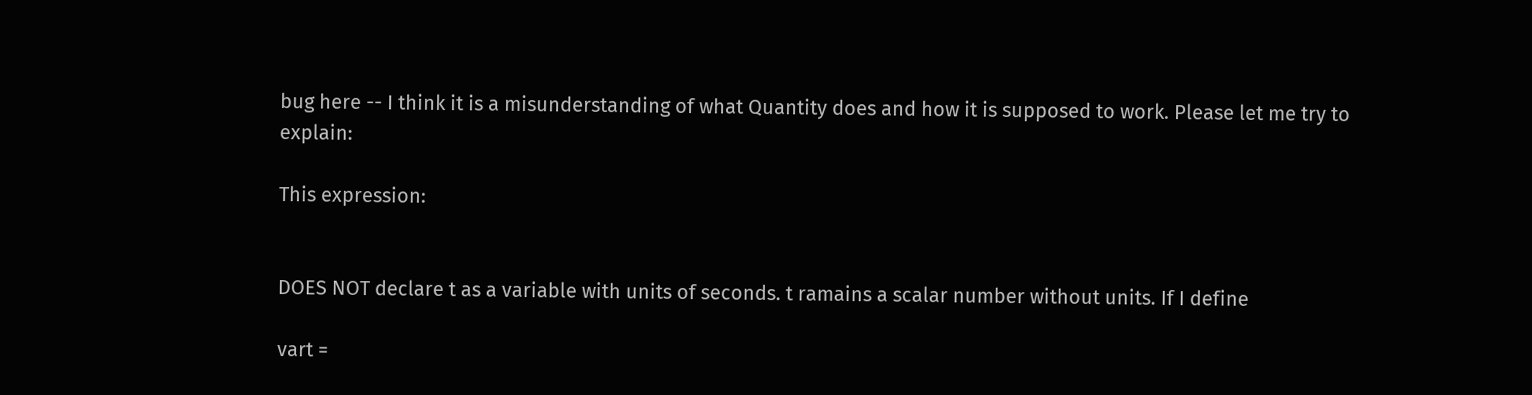bug here -- I think it is a misunderstanding of what Quantity does and how it is supposed to work. Please let me try to explain:

This expression:


DOES NOT declare t as a variable with units of seconds. t ramains a scalar number without units. If I define

vart =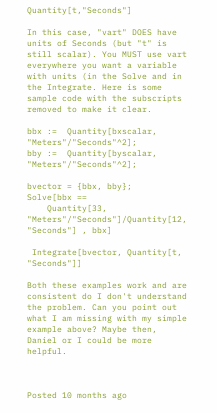Quantity[t,"Seconds"]

In this case, "vart" DOES have units of Seconds (but "t" is still scalar). You MUST use vart everywhere you want a variable with units (in the Solve and in the Integrate. Here is some sample code with the subscripts removed to make it clear.

bbx :=  Quantity[bxscalar, "Meters"/"Seconds"^2];
bby :=  Quantity[byscalar, "Meters"/"Seconds"^2];

bvector = {bbx, bby};
Solve[bbx ==
    Quantity[33, "Meters"/"Seconds"]/Quantity[12, "Seconds"] , bbx]

 Integrate[bvector, Quantity[t, "Seconds"]]

Both these examples work and are consistent do I don't understand the problem. Can you point out what I am missing with my simple example above? Maybe then, Daniel or I could be more helpful.



Posted 10 months ago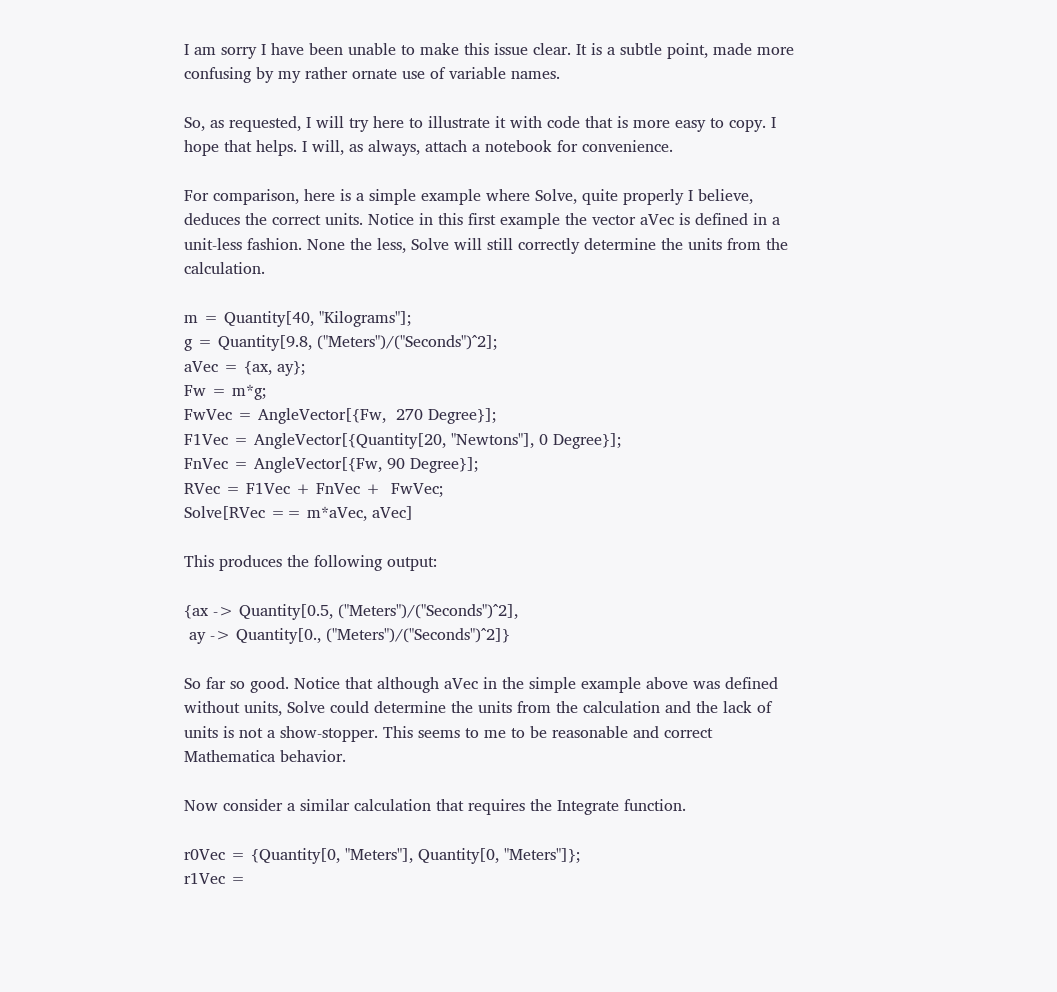I am sorry I have been unable to make this issue clear. It is a subtle point, made more confusing by my rather ornate use of variable names.

So, as requested, I will try here to illustrate it with code that is more easy to copy. I hope that helps. I will, as always, attach a notebook for convenience.

For comparison, here is a simple example where Solve, quite properly I believe, deduces the correct units. Notice in this first example the vector aVec is defined in a unit-less fashion. None the less, Solve will still correctly determine the units from the calculation.

m = Quantity[40, "Kilograms"];
g = Quantity[9.8, ("Meters")/("Seconds")^2];
aVec = {ax, ay};
Fw = m*g;
FwVec = AngleVector[{Fw,  270 Degree}];
F1Vec = AngleVector[{Quantity[20, "Newtons"], 0 Degree}];
FnVec = AngleVector[{Fw, 90 Degree}];
RVec = F1Vec + FnVec +  FwVec;
Solve[RVec == m*aVec, aVec]

This produces the following output:

{ax -> Quantity[0.5, ("Meters")/("Seconds")^2],
 ay -> Quantity[0., ("Meters")/("Seconds")^2]}

So far so good. Notice that although aVec in the simple example above was defined without units, Solve could determine the units from the calculation and the lack of units is not a show-stopper. This seems to me to be reasonable and correct Mathematica behavior.

Now consider a similar calculation that requires the Integrate function.

r0Vec = {Quantity[0, "Meters"], Quantity[0, "Meters"]};
r1Vec =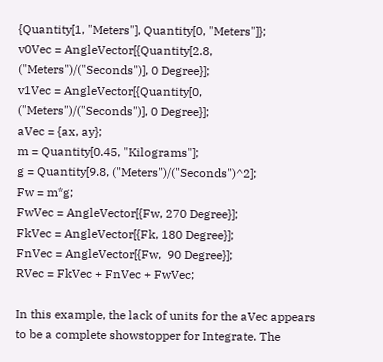{Quantity[1, "Meters"], Quantity[0, "Meters"]};
v0Vec = AngleVector[{Quantity[2.8, ("Meters")/("Seconds")], 0 Degree}];
v1Vec = AngleVector[{Quantity[0, ("Meters")/("Seconds")], 0 Degree}];
aVec = {ax, ay};
m = Quantity[0.45, "Kilograms"];
g = Quantity[9.8, ("Meters")/("Seconds")^2];
Fw = m*g;
FwVec = AngleVector[{Fw, 270 Degree}];
FkVec = AngleVector[{Fk, 180 Degree}];
FnVec = AngleVector[{Fw,  90 Degree}];
RVec = FkVec + FnVec + FwVec;

In this example, the lack of units for the aVec appears to be a complete showstopper for Integrate. The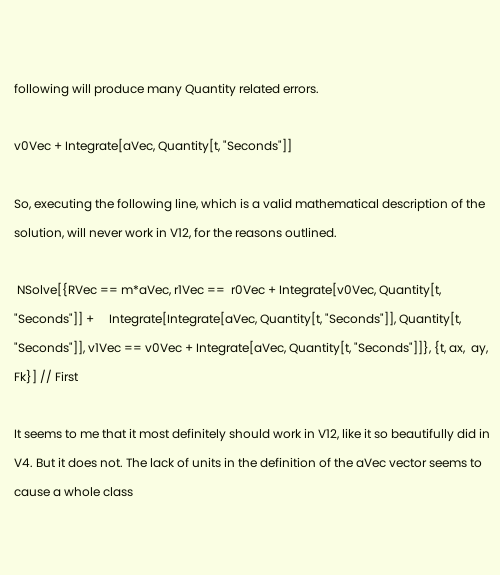following will produce many Quantity related errors.

v0Vec + Integrate[aVec, Quantity[t, "Seconds"]]

So, executing the following line, which is a valid mathematical description of the solution, will never work in V12, for the reasons outlined.

 NSolve[{RVec == m*aVec, r1Vec ==  r0Vec + Integrate[v0Vec, Quantity[t, "Seconds"]] +     Integrate[Integrate[aVec, Quantity[t, "Seconds"]], Quantity[t, "Seconds"]], v1Vec == v0Vec + Integrate[aVec, Quantity[t, "Seconds"]]}, {t, ax,  ay, Fk}] // First

It seems to me that it most definitely should work in V12, like it so beautifully did in V4. But it does not. The lack of units in the definition of the aVec vector seems to cause a whole class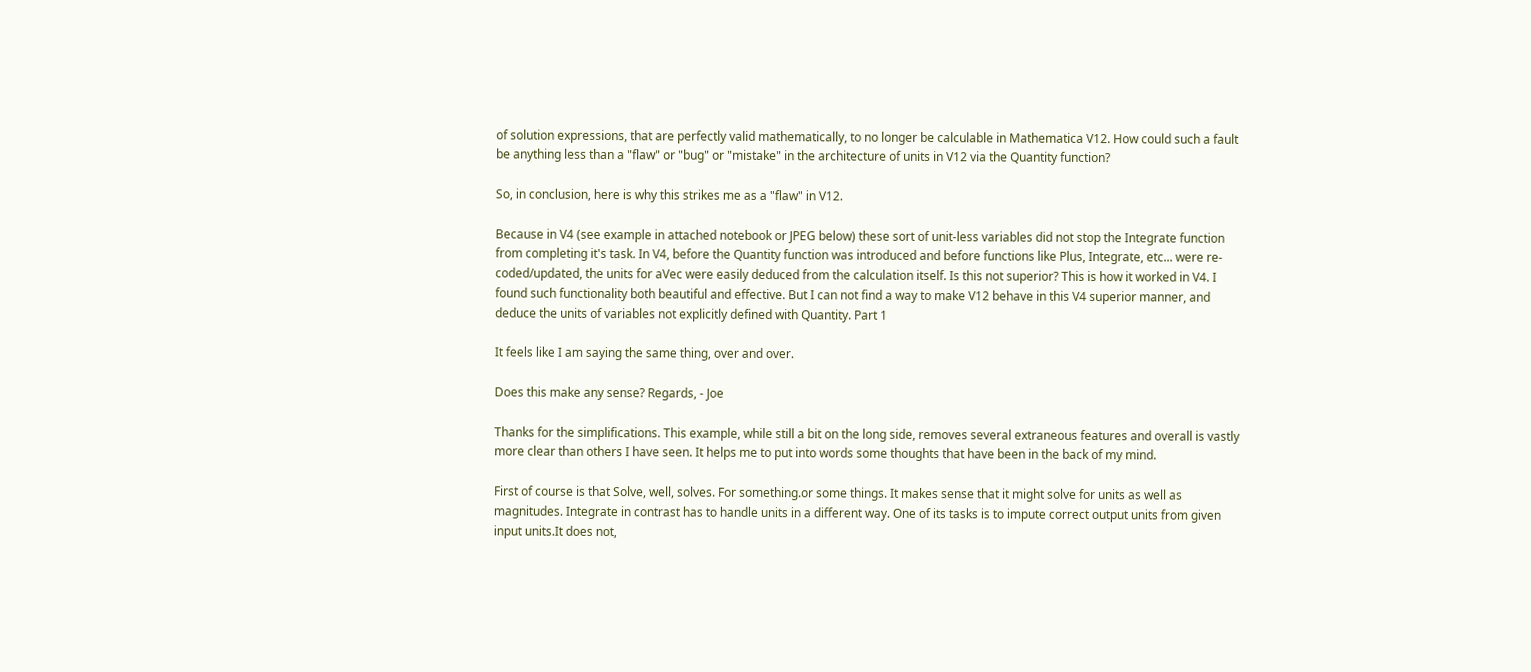of solution expressions, that are perfectly valid mathematically, to no longer be calculable in Mathematica V12. How could such a fault be anything less than a "flaw" or "bug" or "mistake" in the architecture of units in V12 via the Quantity function?

So, in conclusion, here is why this strikes me as a "flaw" in V12.

Because in V4 (see example in attached notebook or JPEG below) these sort of unit-less variables did not stop the Integrate function from completing it's task. In V4, before the Quantity function was introduced and before functions like Plus, Integrate, etc... were re-coded/updated, the units for aVec were easily deduced from the calculation itself. Is this not superior? This is how it worked in V4. I found such functionality both beautiful and effective. But I can not find a way to make V12 behave in this V4 superior manner, and deduce the units of variables not explicitly defined with Quantity. Part 1

It feels like I am saying the same thing, over and over.

Does this make any sense? Regards, - Joe

Thanks for the simplifications. This example, while still a bit on the long side, removes several extraneous features and overall is vastly more clear than others I have seen. It helps me to put into words some thoughts that have been in the back of my mind.

First of course is that Solve, well, solves. For something.or some things. It makes sense that it might solve for units as well as magnitudes. Integrate in contrast has to handle units in a different way. One of its tasks is to impute correct output units from given input units.It does not,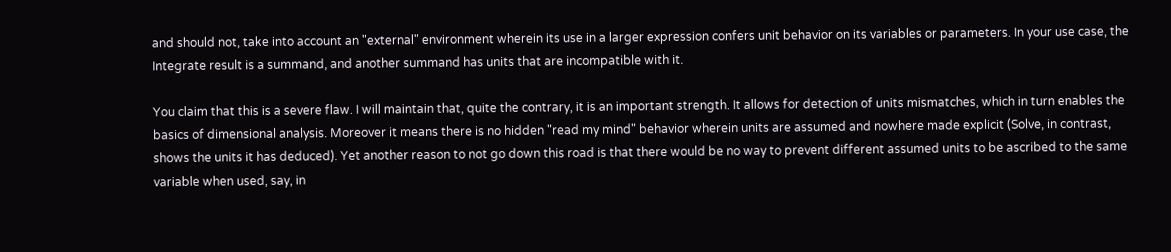and should not, take into account an "external" environment wherein its use in a larger expression confers unit behavior on its variables or parameters. In your use case, the Integrate result is a summand, and another summand has units that are incompatible with it.

You claim that this is a severe flaw. I will maintain that, quite the contrary, it is an important strength. It allows for detection of units mismatches, which in turn enables the basics of dimensional analysis. Moreover it means there is no hidden "read my mind" behavior wherein units are assumed and nowhere made explicit (Solve, in contrast, shows the units it has deduced). Yet another reason to not go down this road is that there would be no way to prevent different assumed units to be ascribed to the same variable when used, say, in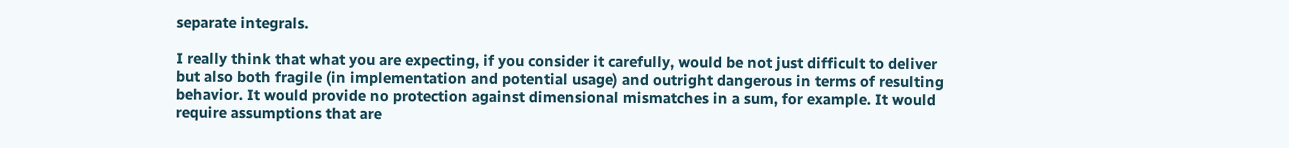separate integrals.

I really think that what you are expecting, if you consider it carefully, would be not just difficult to deliver but also both fragile (in implementation and potential usage) and outright dangerous in terms of resulting behavior. It would provide no protection against dimensional mismatches in a sum, for example. It would require assumptions that are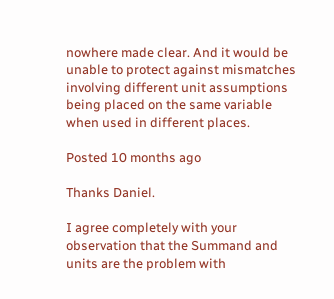nowhere made clear. And it would be unable to protect against mismatches involving different unit assumptions being placed on the same variable when used in different places.

Posted 10 months ago

Thanks Daniel.

I agree completely with your observation that the Summand and units are the problem with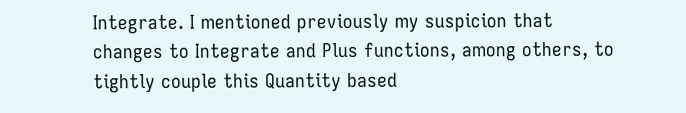Integrate. I mentioned previously my suspicion that changes to Integrate and Plus functions, among others, to tightly couple this Quantity based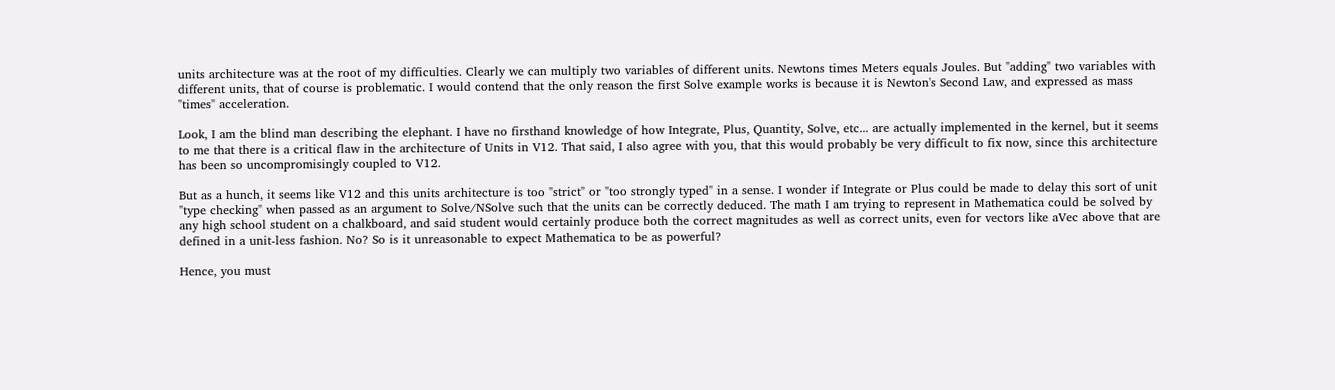units architecture was at the root of my difficulties. Clearly we can multiply two variables of different units. Newtons times Meters equals Joules. But "adding" two variables with different units, that of course is problematic. I would contend that the only reason the first Solve example works is because it is Newton's Second Law, and expressed as mass "times" acceleration.

Look, I am the blind man describing the elephant. I have no firsthand knowledge of how Integrate, Plus, Quantity, Solve, etc... are actually implemented in the kernel, but it seems to me that there is a critical flaw in the architecture of Units in V12. That said, I also agree with you, that this would probably be very difficult to fix now, since this architecture has been so uncompromisingly coupled to V12.

But as a hunch, it seems like V12 and this units architecture is too "strict" or "too strongly typed" in a sense. I wonder if Integrate or Plus could be made to delay this sort of unit "type checking" when passed as an argument to Solve/NSolve such that the units can be correctly deduced. The math I am trying to represent in Mathematica could be solved by any high school student on a chalkboard, and said student would certainly produce both the correct magnitudes as well as correct units, even for vectors like aVec above that are defined in a unit-less fashion. No? So is it unreasonable to expect Mathematica to be as powerful?

Hence, you must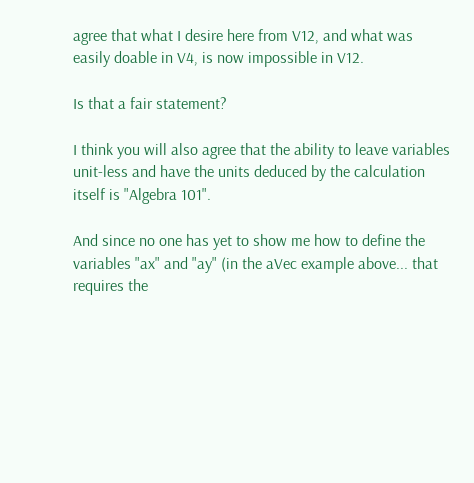agree that what I desire here from V12, and what was easily doable in V4, is now impossible in V12.

Is that a fair statement?

I think you will also agree that the ability to leave variables unit-less and have the units deduced by the calculation itself is "Algebra 101".

And since no one has yet to show me how to define the variables "ax" and "ay" (in the aVec example above... that requires the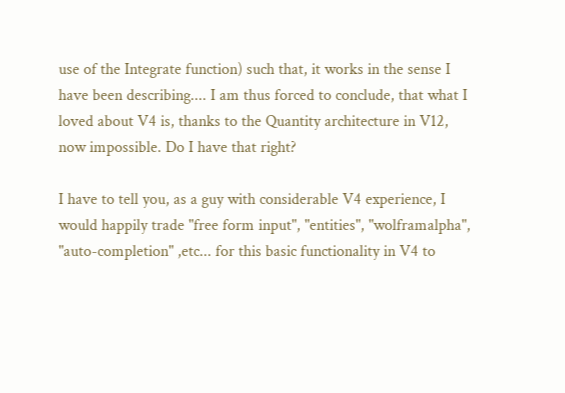use of the Integrate function) such that, it works in the sense I have been describing.... I am thus forced to conclude, that what I loved about V4 is, thanks to the Quantity architecture in V12, now impossible. Do I have that right?

I have to tell you, as a guy with considerable V4 experience, I would happily trade "free form input", "entities", "wolframalpha", "auto-completion" ,etc... for this basic functionality in V4 to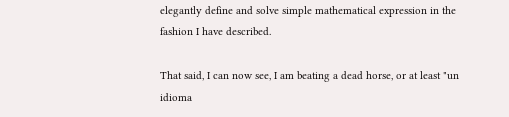elegantly define and solve simple mathematical expression in the fashion I have described.

That said, I can now see, I am beating a dead horse, or at least "un idioma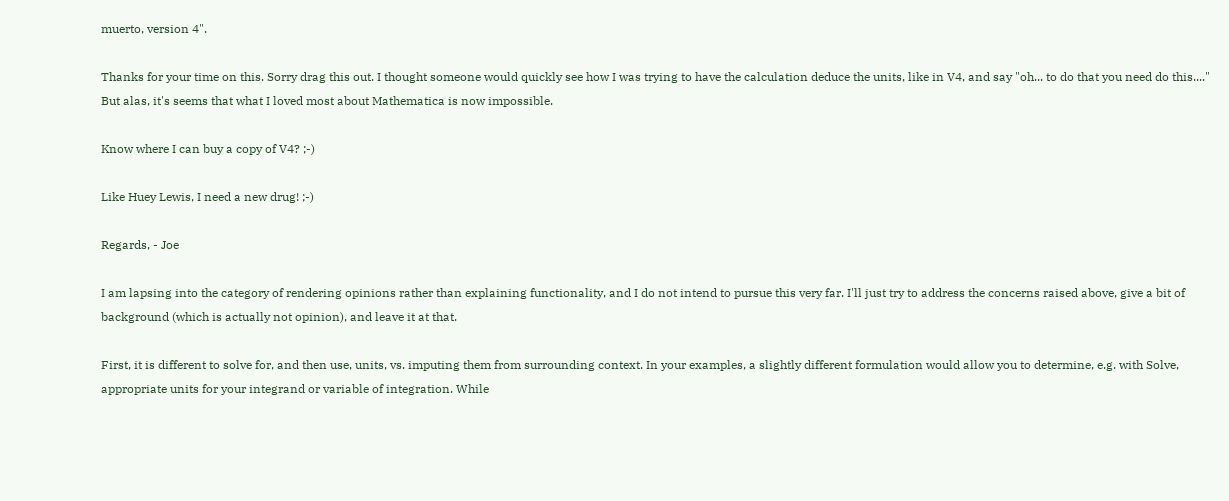muerto, version 4".

Thanks for your time on this. Sorry drag this out. I thought someone would quickly see how I was trying to have the calculation deduce the units, like in V4, and say "oh... to do that you need do this...." But alas, it's seems that what I loved most about Mathematica is now impossible.

Know where I can buy a copy of V4? ;-)

Like Huey Lewis, I need a new drug! ;-)

Regards, - Joe

I am lapsing into the category of rendering opinions rather than explaining functionality, and I do not intend to pursue this very far. I'll just try to address the concerns raised above, give a bit of background (which is actually not opinion), and leave it at that.

First, it is different to solve for, and then use, units, vs. imputing them from surrounding context. In your examples, a slightly different formulation would allow you to determine, e.g. with Solve, appropriate units for your integrand or variable of integration. While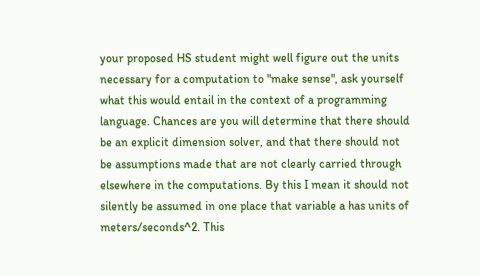your proposed HS student might well figure out the units necessary for a computation to "make sense", ask yourself what this would entail in the context of a programming language. Chances are you will determine that there should be an explicit dimension solver, and that there should not be assumptions made that are not clearly carried through elsewhere in the computations. By this I mean it should not silently be assumed in one place that variable a has units of meters/seconds^2. This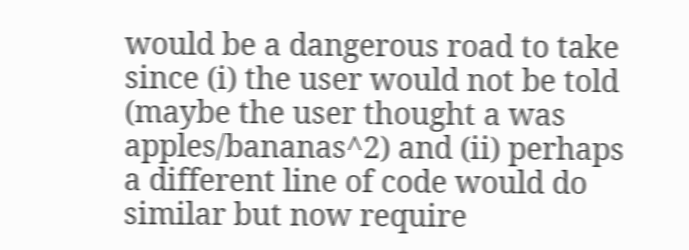would be a dangerous road to take since (i) the user would not be told (maybe the user thought a was apples/bananas^2) and (ii) perhaps a different line of code would do similar but now require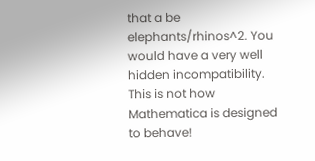that a be elephants/rhinos^2. You would have a very well hidden incompatibility. This is not how Mathematica is designed to behave!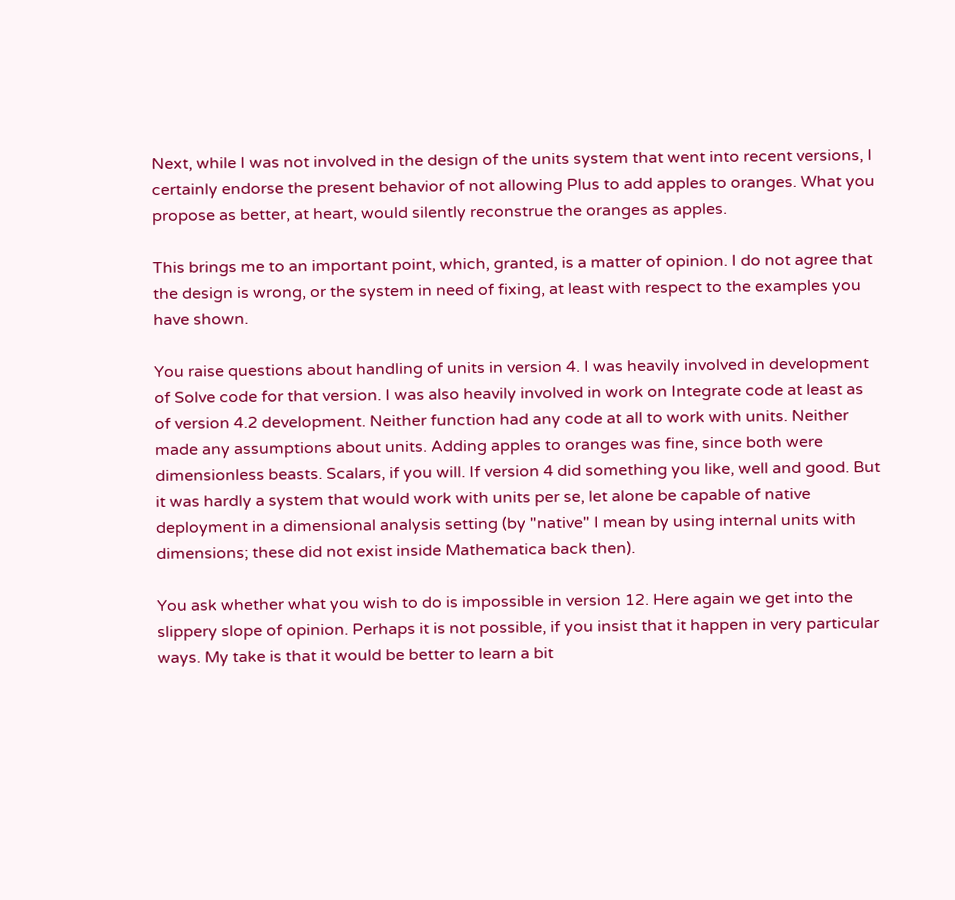Next, while I was not involved in the design of the units system that went into recent versions, I certainly endorse the present behavior of not allowing Plus to add apples to oranges. What you propose as better, at heart, would silently reconstrue the oranges as apples.

This brings me to an important point, which, granted, is a matter of opinion. I do not agree that the design is wrong, or the system in need of fixing, at least with respect to the examples you have shown.

You raise questions about handling of units in version 4. I was heavily involved in development of Solve code for that version. I was also heavily involved in work on Integrate code at least as of version 4.2 development. Neither function had any code at all to work with units. Neither made any assumptions about units. Adding apples to oranges was fine, since both were dimensionless beasts. Scalars, if you will. If version 4 did something you like, well and good. But it was hardly a system that would work with units per se, let alone be capable of native deployment in a dimensional analysis setting (by "native" I mean by using internal units with dimensions; these did not exist inside Mathematica back then).

You ask whether what you wish to do is impossible in version 12. Here again we get into the slippery slope of opinion. Perhaps it is not possible, if you insist that it happen in very particular ways. My take is that it would be better to learn a bit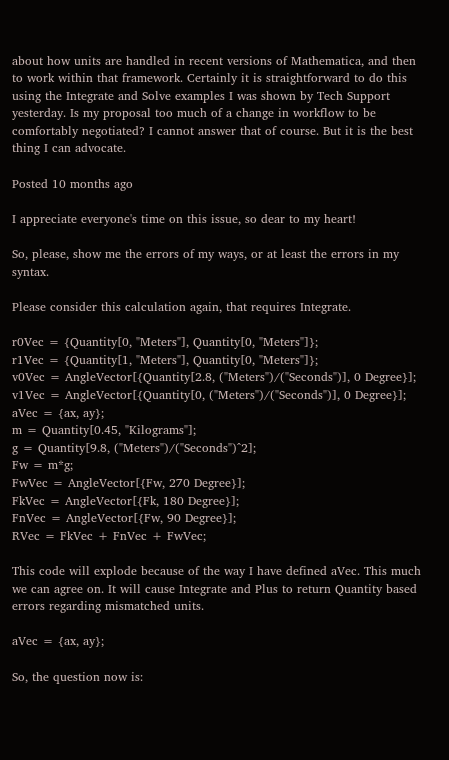about how units are handled in recent versions of Mathematica, and then to work within that framework. Certainly it is straightforward to do this using the Integrate and Solve examples I was shown by Tech Support yesterday. Is my proposal too much of a change in workflow to be comfortably negotiated? I cannot answer that of course. But it is the best thing I can advocate.

Posted 10 months ago

I appreciate everyone's time on this issue, so dear to my heart!

So, please, show me the errors of my ways, or at least the errors in my syntax.

Please consider this calculation again, that requires Integrate.

r0Vec = {Quantity[0, "Meters"], Quantity[0, "Meters"]};
r1Vec = {Quantity[1, "Meters"], Quantity[0, "Meters"]};
v0Vec = AngleVector[{Quantity[2.8, ("Meters")/("Seconds")], 0 Degree}];
v1Vec = AngleVector[{Quantity[0, ("Meters")/("Seconds")], 0 Degree}];
aVec = {ax, ay};
m = Quantity[0.45, "Kilograms"];
g = Quantity[9.8, ("Meters")/("Seconds")^2];
Fw = m*g;
FwVec = AngleVector[{Fw, 270 Degree}];
FkVec = AngleVector[{Fk, 180 Degree}];
FnVec = AngleVector[{Fw, 90 Degree}];
RVec = FkVec + FnVec + FwVec;

This code will explode because of the way I have defined aVec. This much we can agree on. It will cause Integrate and Plus to return Quantity based errors regarding mismatched units.

aVec = {ax, ay};

So, the question now is: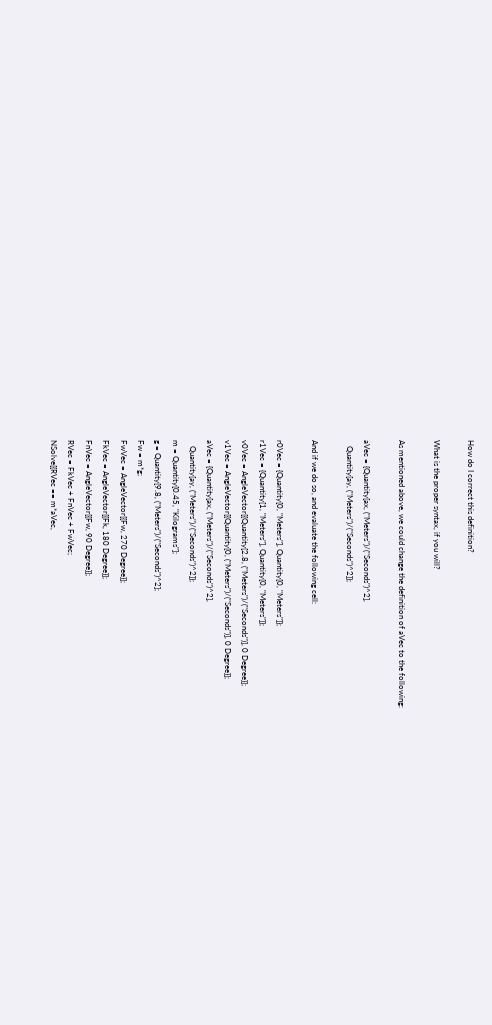How do I correct this definition?

What is the proper syntax, if you will?

As mentioned above, we could change the definition of aVec to the following:

aVec = {Quantity[ax, ("Meters")/("Seconds")^2],
   Quantity[ay, ("Meters")/("Seconds")^2]};

And if we do so, and evaluate the following cell:

r0Vec = {Quantity[0, "Meters"], Quantity[0, "Meters"]};
r1Vec = {Quantity[1, "Meters"], Quantity[0, "Meters"]};
v0Vec = AngleVector[{Quantity[2.8, ("Meters")/("Seconds")], 0 Degree}];
v1Vec = AngleVector[{Quantity[0, ("Meters")/("Seconds")], 0 Degree}];
aVec = {Quantity[ax, ("Meters")/("Seconds")^2],
   Quantity[ay, ("Meters")/("Seconds")^2]};
m = Quantity[0.45, "Kilograms"];
g = Quantity[9.8, ("Meters")/("Seconds")^2];
Fw = m*g;
FwVec = AngleVector[{Fw, 270 Degree}];
FkVec = AngleVector[{Fk, 180 Degree}];
FnVec = AngleVector[{Fw, 90 Degree}];
RVec = FkVec + FnVec + FwVec;
NSolve[{RVec == m*aVec,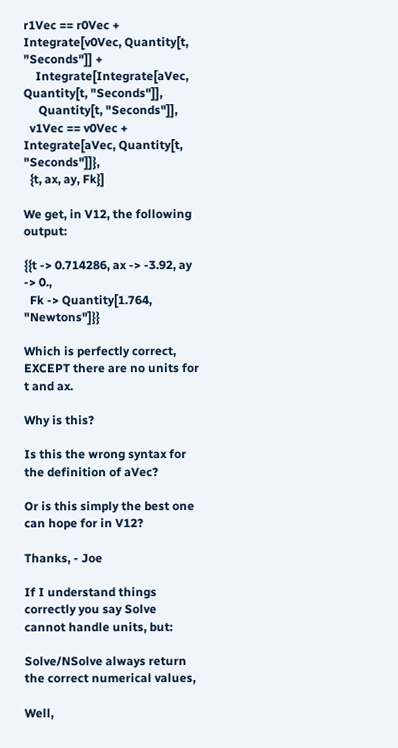r1Vec == r0Vec + Integrate[v0Vec, Quantity[t, "Seconds"]] +
    Integrate[Integrate[aVec, Quantity[t, "Seconds"]],
     Quantity[t, "Seconds"]],
  v1Vec == v0Vec + Integrate[aVec, Quantity[t, "Seconds"]]},
  {t, ax, ay, Fk}]

We get, in V12, the following output:

{{t -> 0.714286, ax -> -3.92, ay -> 0.,
  Fk -> Quantity[1.764, "Newtons"]}}

Which is perfectly correct, EXCEPT there are no units for t and ax.

Why is this?

Is this the wrong syntax for the definition of aVec?

Or is this simply the best one can hope for in V12?

Thanks, - Joe

If I understand things correctly you say Solve cannot handle units, but:

Solve/NSolve always return the correct numerical values,

Well,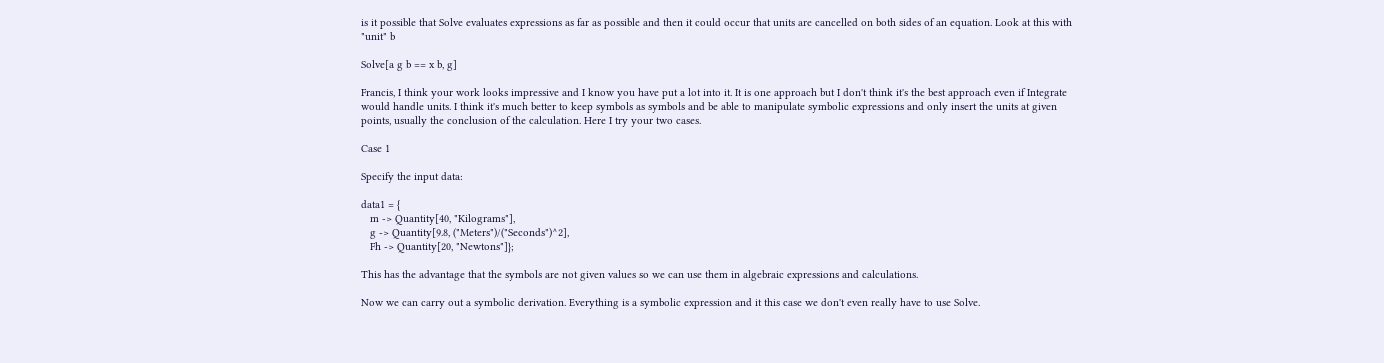is it possible that Solve evaluates expressions as far as possible and then it could occur that units are cancelled on both sides of an equation. Look at this with "unit" b

Solve[a g b == x b, g]

Francis, I think your work looks impressive and I know you have put a lot into it. It is one approach but I don't think it's the best approach even if Integrate would handle units. I think it's much better to keep symbols as symbols and be able to manipulate symbolic expressions and only insert the units at given points, usually the conclusion of the calculation. Here I try your two cases.

Case 1

Specify the input data:

data1 = {
   m -> Quantity[40, "Kilograms"],
   g -> Quantity[9.8, ("Meters")/("Seconds")^2],
   Fh -> Quantity[20, "Newtons"]};

This has the advantage that the symbols are not given values so we can use them in algebraic expressions and calculations.

Now we can carry out a symbolic derivation. Everything is a symbolic expression and it this case we don't even really have to use Solve.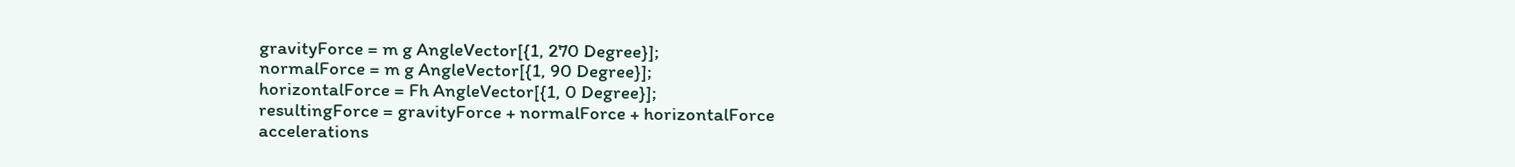gravityForce = m g AngleVector[{1, 270 Degree}];
normalForce = m g AngleVector[{1, 90 Degree}];
horizontalForce = Fh AngleVector[{1, 0 Degree}];
resultingForce = gravityForce + normalForce + horizontalForce
accelerations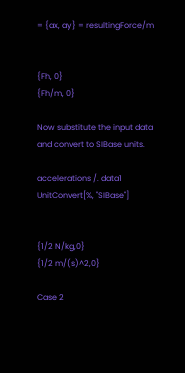= {ax, ay} = resultingForce/m


{Fh, 0}
{Fh/m, 0}

Now substitute the input data and convert to SIBase units.

accelerations /. data1
UnitConvert[%, "SIBase"]


{1/2 N/kg,0}
{1/2 m/(s)^2,0}

Case 2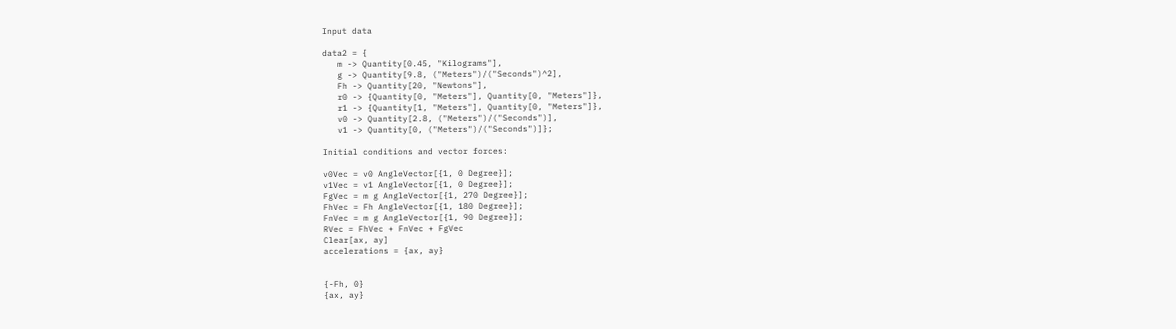Input data

data2 = {
   m -> Quantity[0.45, "Kilograms"],
   g -> Quantity[9.8, ("Meters")/("Seconds")^2],
   Fh -> Quantity[20, "Newtons"],
   r0 -> {Quantity[0, "Meters"], Quantity[0, "Meters"]},
   r1 -> {Quantity[1, "Meters"], Quantity[0, "Meters"]},
   v0 -> Quantity[2.8, ("Meters")/("Seconds")],
   v1 -> Quantity[0, ("Meters")/("Seconds")]};

Initial conditions and vector forces:

v0Vec = v0 AngleVector[{1, 0 Degree}];
v1Vec = v1 AngleVector[{1, 0 Degree}];
FgVec = m g AngleVector[{1, 270 Degree}];
FhVec = Fh AngleVector[{1, 180 Degree}];
FnVec = m g AngleVector[{1, 90 Degree}];
RVec = FhVec + FnVec + FgVec
Clear[ax, ay]
accelerations = {ax, ay}


{-Fh, 0}
{ax, ay}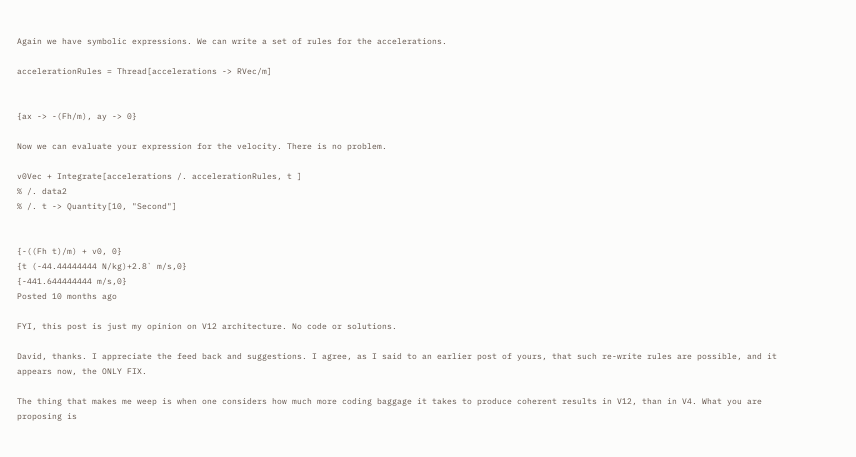Again we have symbolic expressions. We can write a set of rules for the accelerations.

accelerationRules = Thread[accelerations -> RVec/m]


{ax -> -(Fh/m), ay -> 0}

Now we can evaluate your expression for the velocity. There is no problem.

v0Vec + Integrate[accelerations /. accelerationRules, t ]
% /. data2
% /. t -> Quantity[10, "Second"]


{-((Fh t)/m) + v0, 0}
{t (-44.44444444 N/kg)+2.8` m/s,0}
{-441.644444444 m/s,0}
Posted 10 months ago

FYI, this post is just my opinion on V12 architecture. No code or solutions.

David, thanks. I appreciate the feed back and suggestions. I agree, as I said to an earlier post of yours, that such re-write rules are possible, and it appears now, the ONLY FIX.

The thing that makes me weep is when one considers how much more coding baggage it takes to produce coherent results in V12, than in V4. What you are proposing is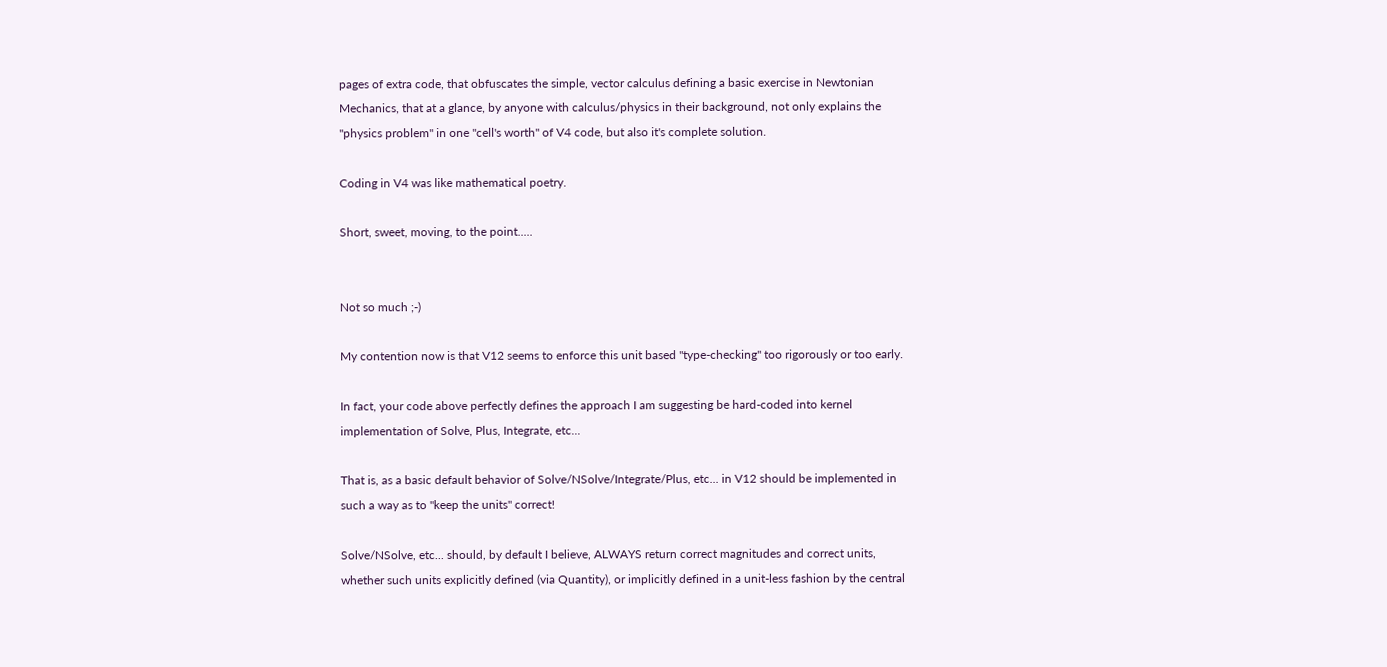pages of extra code, that obfuscates the simple, vector calculus defining a basic exercise in Newtonian Mechanics, that at a glance, by anyone with calculus/physics in their background, not only explains the "physics problem" in one "cell's worth" of V4 code, but also it's complete solution.

Coding in V4 was like mathematical poetry.

Short, sweet, moving, to the point.....


Not so much ;-)

My contention now is that V12 seems to enforce this unit based "type-checking" too rigorously or too early.

In fact, your code above perfectly defines the approach I am suggesting be hard-coded into kernel implementation of Solve, Plus, Integrate, etc...

That is, as a basic default behavior of Solve/NSolve/Integrate/Plus, etc... in V12 should be implemented in such a way as to "keep the units" correct!

Solve/NSolve, etc... should, by default I believe, ALWAYS return correct magnitudes and correct units, whether such units explicitly defined (via Quantity), or implicitly defined in a unit-less fashion by the central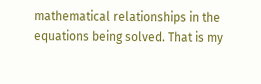mathematical relationships in the equations being solved. That is my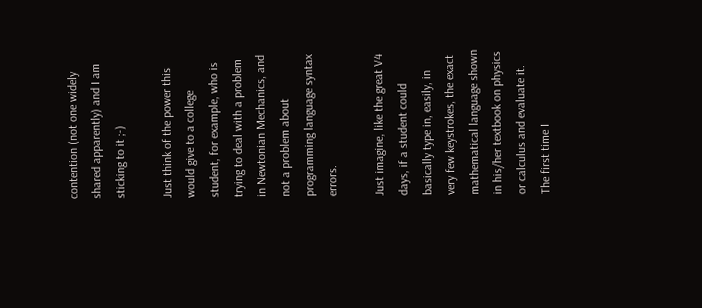contention (not one widely shared apparently) and I am sticking to it ;-)

Just think of the power this would give to a college student, for example, who is trying to deal with a problem in Newtonian Mechanics, and not a problem about programming language syntax errors.

Just imagine, like the great V4 days, if a student could basically type in, easily, in very few keystrokes, the exact mathematical language shown in his/her textbook on physics or calculus and evaluate it. The first time I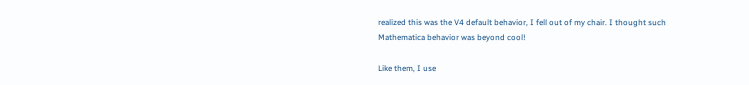realized this was the V4 default behavior, I fell out of my chair. I thought such Mathematica behavior was beyond cool!

Like them, I use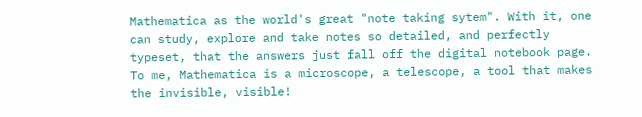Mathematica as the world's great "note taking sytem". With it, one can study, explore and take notes so detailed, and perfectly typeset, that the answers just fall off the digital notebook page. To me, Mathematica is a microscope, a telescope, a tool that makes the invisible, visible!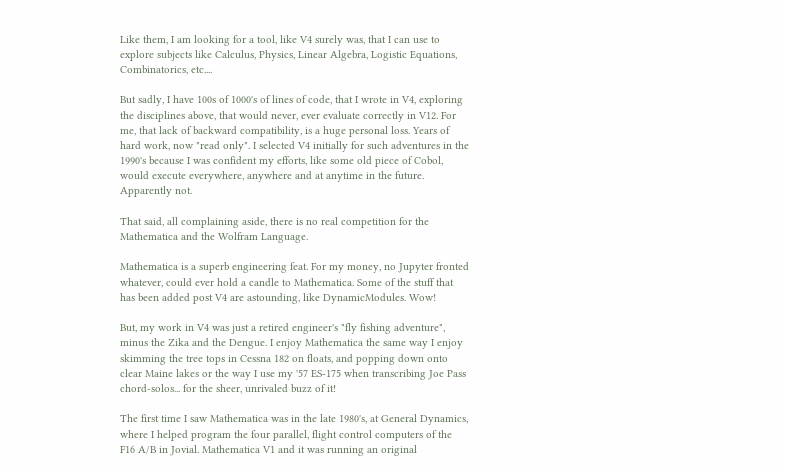Like them, I am looking for a tool, like V4 surely was, that I can use to explore subjects like Calculus, Physics, Linear Algebra, Logistic Equations, Combinatorics, etc....

But sadly, I have 100s of 1000's of lines of code, that I wrote in V4, exploring the disciplines above, that would never, ever evaluate correctly in V12. For me, that lack of backward compatibility, is a huge personal loss. Years of hard work, now "read only". I selected V4 initially for such adventures in the 1990's because I was confident my efforts, like some old piece of Cobol, would execute everywhere, anywhere and at anytime in the future. Apparently not.

That said, all complaining aside, there is no real competition for the Mathematica and the Wolfram Language.

Mathematica is a superb engineering feat. For my money, no Jupyter fronted whatever, could ever hold a candle to Mathematica. Some of the stuff that has been added post V4 are astounding, like DynamicModules. Wow!

But, my work in V4 was just a retired engineer's "fly fishing adventure", minus the Zika and the Dengue. I enjoy Mathematica the same way I enjoy skimming the tree tops in Cessna 182 on floats, and popping down onto clear Maine lakes or the way I use my '57 ES-175 when transcribing Joe Pass chord-solos... for the sheer, unrivaled buzz of it!

The first time I saw Mathematica was in the late 1980's, at General Dynamics, where I helped program the four parallel, flight control computers of the F16 A/B in Jovial. Mathematica V1 and it was running an original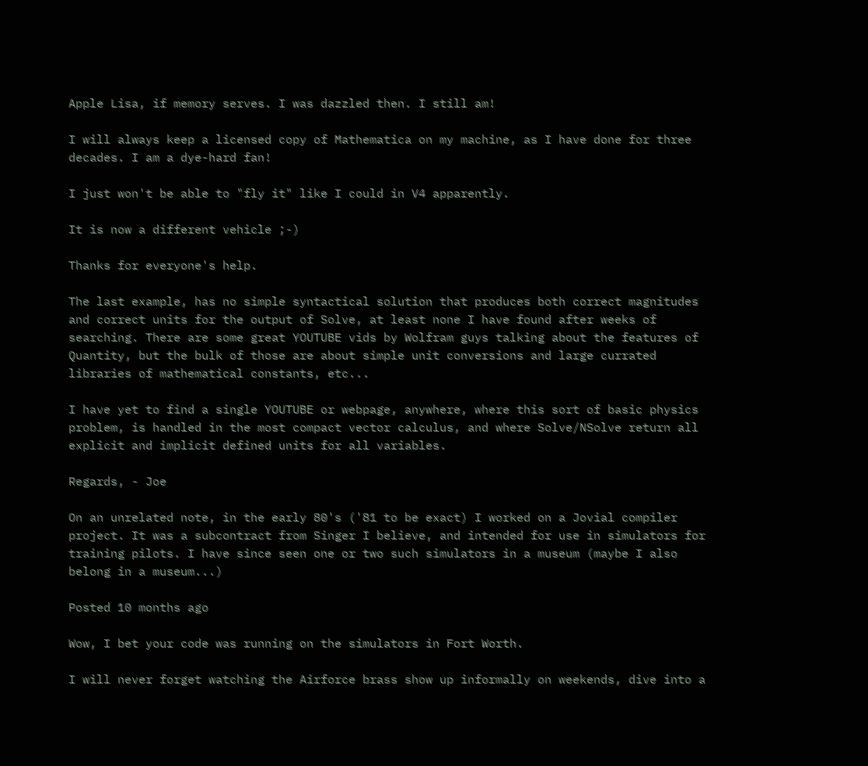Apple Lisa, if memory serves. I was dazzled then. I still am!

I will always keep a licensed copy of Mathematica on my machine, as I have done for three decades. I am a dye-hard fan!

I just won't be able to "fly it" like I could in V4 apparently.

It is now a different vehicle ;-)

Thanks for everyone's help.

The last example, has no simple syntactical solution that produces both correct magnitudes and correct units for the output of Solve, at least none I have found after weeks of searching. There are some great YOUTUBE vids by Wolfram guys talking about the features of Quantity, but the bulk of those are about simple unit conversions and large currated libraries of mathematical constants, etc...

I have yet to find a single YOUTUBE or webpage, anywhere, where this sort of basic physics problem, is handled in the most compact vector calculus, and where Solve/NSolve return all explicit and implicit defined units for all variables.

Regards, - Joe

On an unrelated note, in the early 80's ('81 to be exact) I worked on a Jovial compiler project. It was a subcontract from Singer I believe, and intended for use in simulators for training pilots. I have since seen one or two such simulators in a museum (maybe I also belong in a museum...)

Posted 10 months ago

Wow, I bet your code was running on the simulators in Fort Worth.

I will never forget watching the Airforce brass show up informally on weekends, dive into a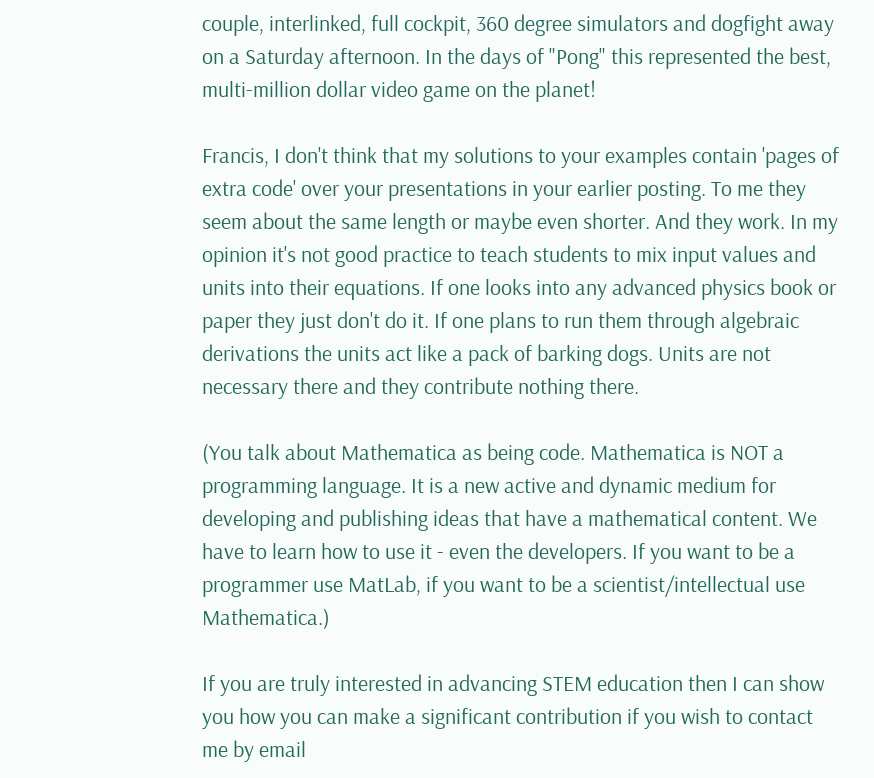couple, interlinked, full cockpit, 360 degree simulators and dogfight away on a Saturday afternoon. In the days of "Pong" this represented the best, multi-million dollar video game on the planet!

Francis, I don't think that my solutions to your examples contain 'pages of extra code' over your presentations in your earlier posting. To me they seem about the same length or maybe even shorter. And they work. In my opinion it's not good practice to teach students to mix input values and units into their equations. If one looks into any advanced physics book or paper they just don't do it. If one plans to run them through algebraic derivations the units act like a pack of barking dogs. Units are not necessary there and they contribute nothing there.

(You talk about Mathematica as being code. Mathematica is NOT a programming language. It is a new active and dynamic medium for developing and publishing ideas that have a mathematical content. We have to learn how to use it - even the developers. If you want to be a programmer use MatLab, if you want to be a scientist/intellectual use Mathematica.)

If you are truly interested in advancing STEM education then I can show you how you can make a significant contribution if you wish to contact me by email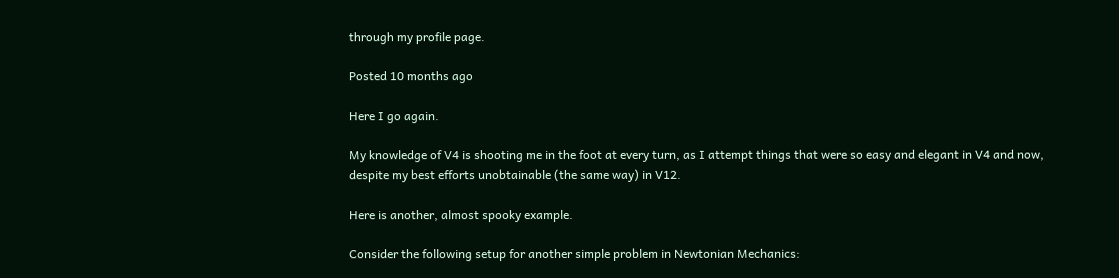through my profile page.

Posted 10 months ago

Here I go again.

My knowledge of V4 is shooting me in the foot at every turn, as I attempt things that were so easy and elegant in V4 and now, despite my best efforts unobtainable (the same way) in V12.

Here is another, almost spooky example.

Consider the following setup for another simple problem in Newtonian Mechanics: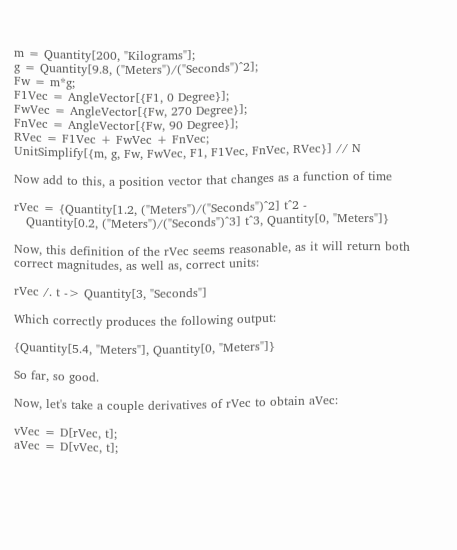m = Quantity[200, "Kilograms"];
g = Quantity[9.8, ("Meters")/("Seconds")^2];
Fw = m*g;
F1Vec = AngleVector[{F1, 0 Degree}];
FwVec = AngleVector[{Fw, 270 Degree}];
FnVec = AngleVector[{Fw, 90 Degree}];
RVec = F1Vec + FwVec + FnVec;
UnitSimplify[{m, g, Fw, FwVec, F1, F1Vec, FnVec, RVec}] // N

Now add to this, a position vector that changes as a function of time

rVec = {Quantity[1.2, ("Meters")/("Seconds")^2] t^2 -
   Quantity[0.2, ("Meters")/("Seconds")^3] t^3, Quantity[0, "Meters"]}

Now, this definition of the rVec seems reasonable, as it will return both correct magnitudes, as well as, correct units:

rVec /. t -> Quantity[3, "Seconds"]

Which correctly produces the following output:

{Quantity[5.4, "Meters"], Quantity[0, "Meters"]}

So far, so good.

Now, let's take a couple derivatives of rVec to obtain aVec:

vVec = D[rVec, t];
aVec = D[vVec, t];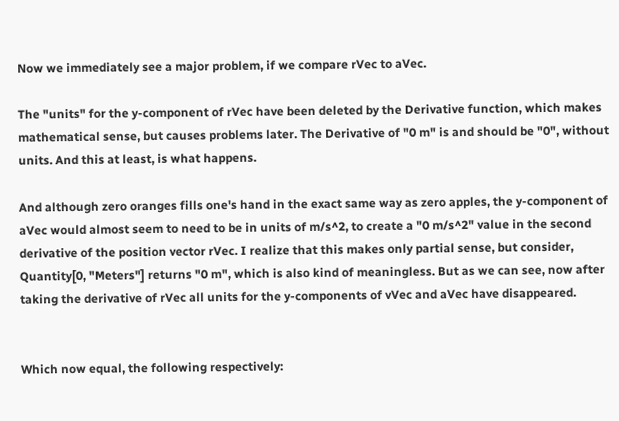Now we immediately see a major problem, if we compare rVec to aVec.

The "units" for the y-component of rVec have been deleted by the Derivative function, which makes mathematical sense, but causes problems later. The Derivative of "0 m" is and should be "0", without units. And this at least, is what happens.

And although zero oranges fills one's hand in the exact same way as zero apples, the y-component of aVec would almost seem to need to be in units of m/s^2, to create a "0 m/s^2" value in the second derivative of the position vector rVec. I realize that this makes only partial sense, but consider, Quantity[0, "Meters"] returns "0 m", which is also kind of meaningless. But as we can see, now after taking the derivative of rVec all units for the y-components of vVec and aVec have disappeared.


Which now equal, the following respectively: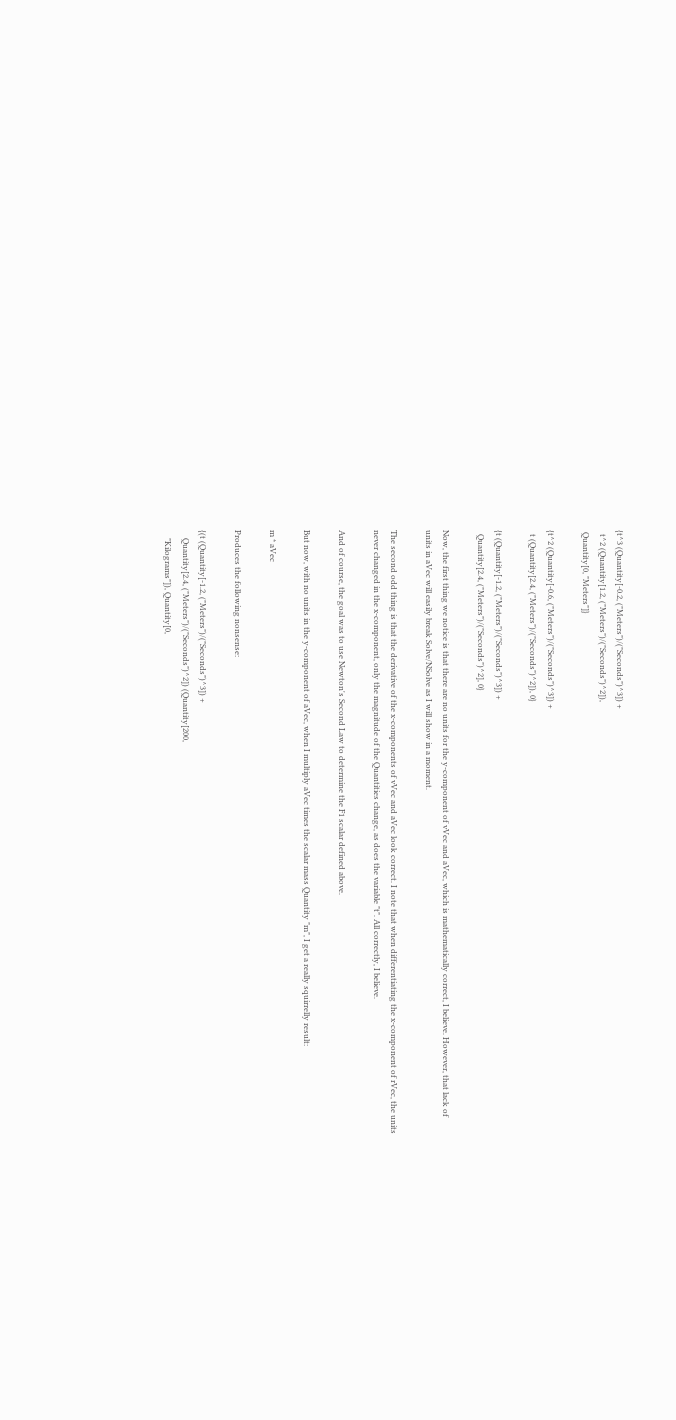{t^3 (Quantity[-0.2, ("Meters")/("Seconds")^3]) +
  t^2 (Quantity[1.2, ("Meters")/("Seconds")^2]),
 Quantity[0, "Meters"]}

{t^2 (Quantity[-0.6, ("Meters")/("Seconds")^3]) +
  t (Quantity[2.4, ("Meters")/("Seconds")^2]), 0}

{t (Quantity[-1.2, ("Meters")/("Seconds")^3]) +
  Quantity[2.4, ("Meters")/("Seconds")^2], 0}

Now, the first thing we notice is that there are no units for the y-component of vVec and aVec, which is mathematically correct, I believe. However, that lack of units in aVec will easily break Solve/NSolve as I will show in a moment.

The second odd thing is that the derivative of the x-components of vVec and aVec look correct. I note that when differentiating the x-component of rVec, the units never changed in the x-component, only the magnitude of the Quantities change, as does the variable "t". All correctly, I believe.

And of course, the goal was to use Newton's Second Law to determine the F1 scalar defined above.

But now, with no units in the y-component of aVec, when I multiply aVec times the scalar mass Quantity "m", I get a really squirrelly result:

m * aVec

Produces the following nonsense:

{(t (Quantity[-1.2, ("Meters")/("Seconds")^3]) +
    Quantity[2.4, ("Meters")/("Seconds")^2]) (Quantity[200,
    "Kilograms"]), Quantity[0,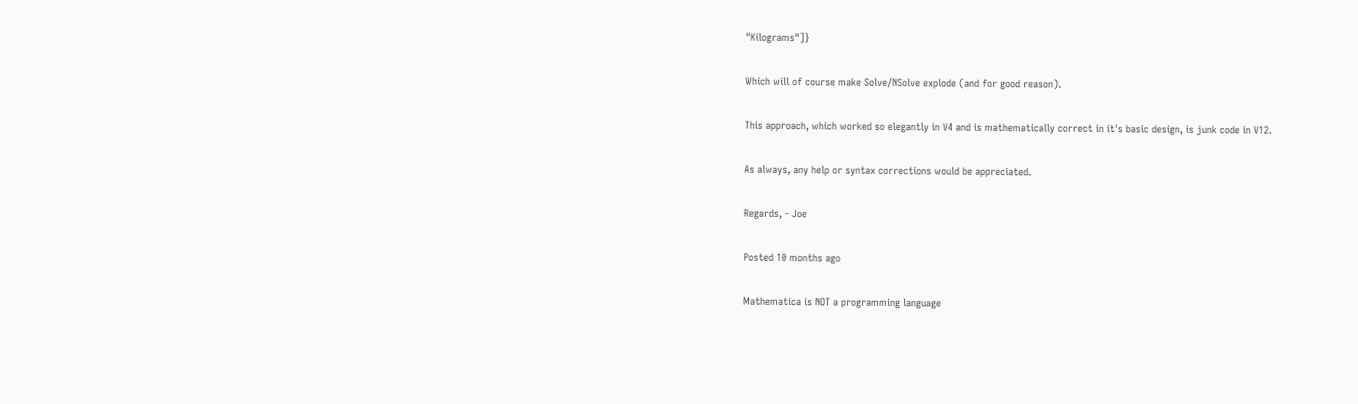"Kilograms"]}

Which will of course make Solve/NSolve explode (and for good reason).

This approach, which worked so elegantly in V4 and is mathematically correct in it's basic design, is junk code in V12.

As always, any help or syntax corrections would be appreciated.

Regards, - Joe

Posted 10 months ago

Mathematica is NOT a programming language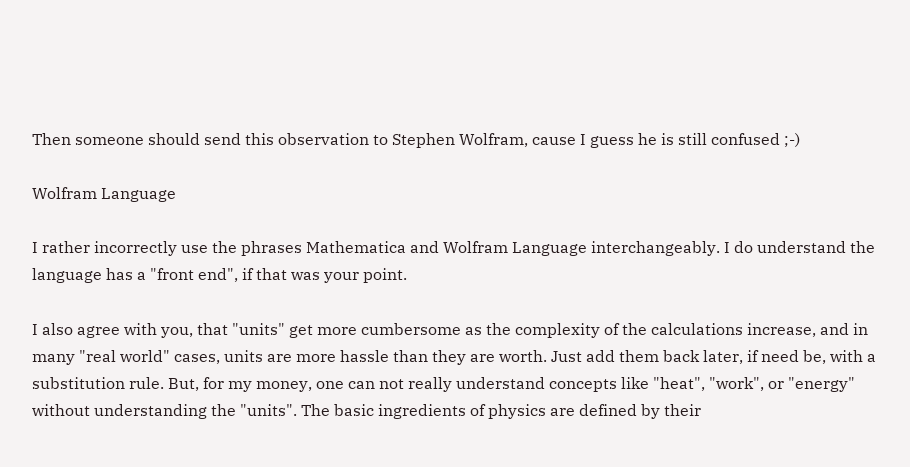Then someone should send this observation to Stephen Wolfram, cause I guess he is still confused ;-)

Wolfram Language

I rather incorrectly use the phrases Mathematica and Wolfram Language interchangeably. I do understand the language has a "front end", if that was your point.

I also agree with you, that "units" get more cumbersome as the complexity of the calculations increase, and in many "real world" cases, units are more hassle than they are worth. Just add them back later, if need be, with a substitution rule. But, for my money, one can not really understand concepts like "heat", "work", or "energy" without understanding the "units". The basic ingredients of physics are defined by their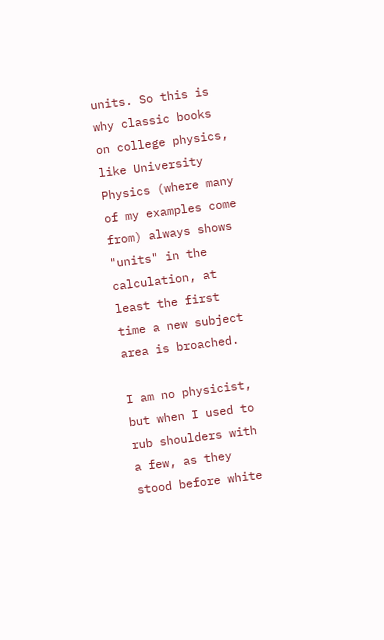units. So this is why classic books on college physics, like University Physics (where many of my examples come from) always shows "units" in the calculation, at least the first time a new subject area is broached.

I am no physicist, but when I used to rub shoulders with a few, as they stood before white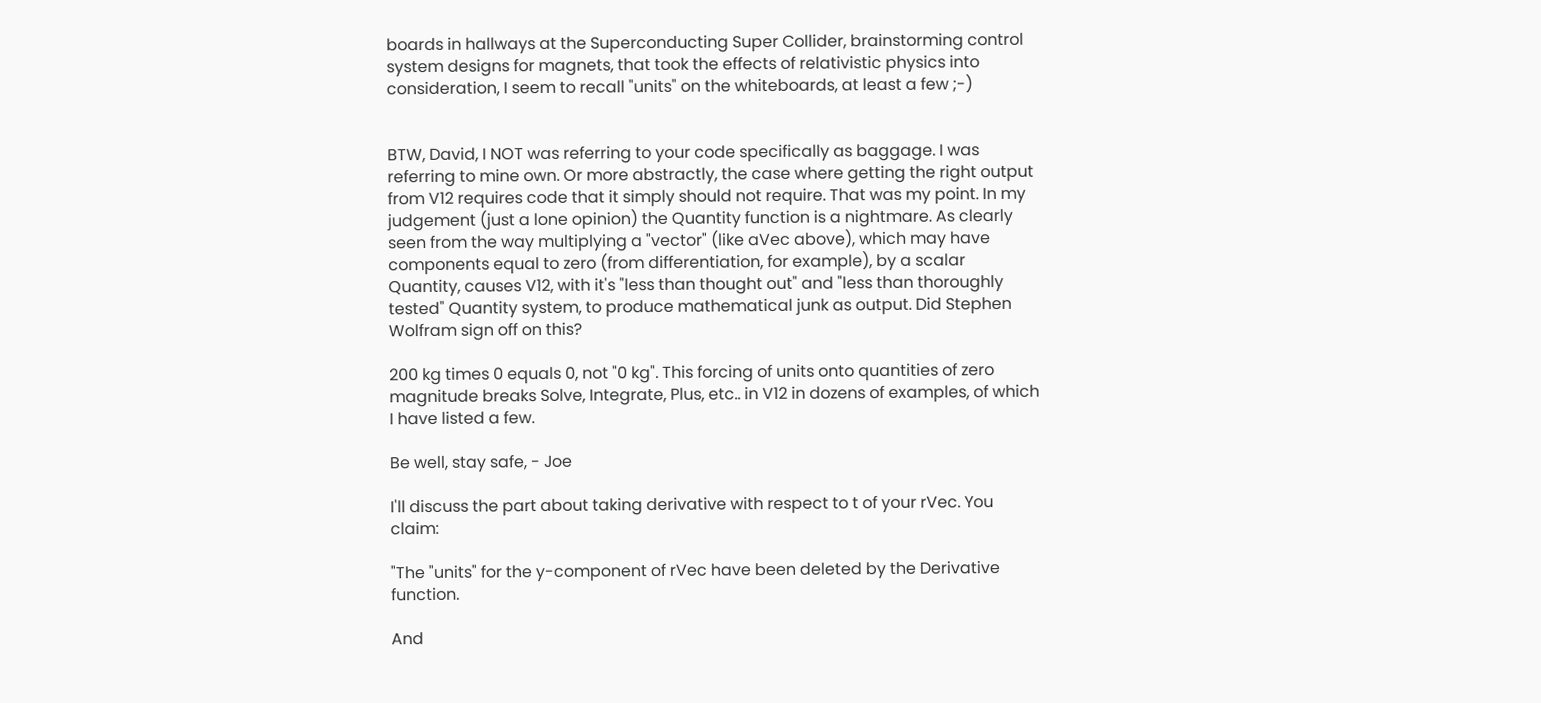boards in hallways at the Superconducting Super Collider, brainstorming control system designs for magnets, that took the effects of relativistic physics into consideration, I seem to recall "units" on the whiteboards, at least a few ;-)


BTW, David, I NOT was referring to your code specifically as baggage. I was referring to mine own. Or more abstractly, the case where getting the right output from V12 requires code that it simply should not require. That was my point. In my judgement (just a lone opinion) the Quantity function is a nightmare. As clearly seen from the way multiplying a "vector" (like aVec above), which may have components equal to zero (from differentiation, for example), by a scalar Quantity, causes V12, with it's "less than thought out" and "less than thoroughly tested" Quantity system, to produce mathematical junk as output. Did Stephen Wolfram sign off on this?

200 kg times 0 equals 0, not "0 kg". This forcing of units onto quantities of zero magnitude breaks Solve, Integrate, Plus, etc.. in V12 in dozens of examples, of which I have listed a few.

Be well, stay safe, - Joe

I'll discuss the part about taking derivative with respect to t of your rVec. You claim:

"The "units" for the y-component of rVec have been deleted by the Derivative function.

And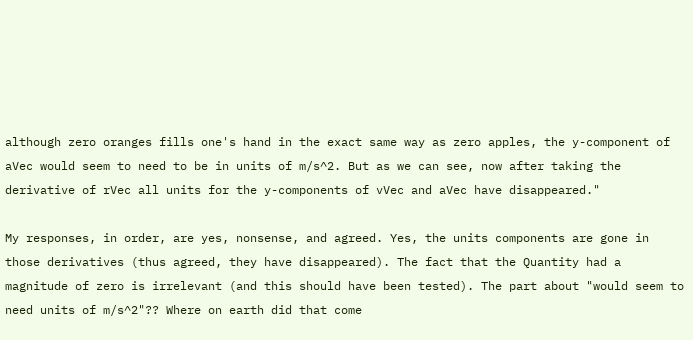although zero oranges fills one's hand in the exact same way as zero apples, the y-component of aVec would seem to need to be in units of m/s^2. But as we can see, now after taking the derivative of rVec all units for the y-components of vVec and aVec have disappeared."

My responses, in order, are yes, nonsense, and agreed. Yes, the units components are gone in those derivatives (thus agreed, they have disappeared). The fact that the Quantity had a magnitude of zero is irrelevant (and this should have been tested). The part about "would seem to need units of m/s^2"?? Where on earth did that come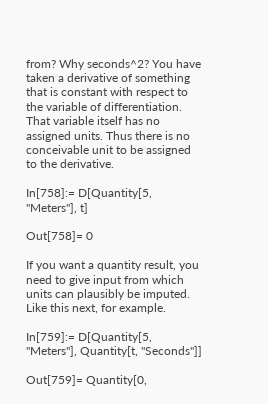from? Why seconds^2? You have taken a derivative of something that is constant with respect to the variable of differentiation. That variable itself has no assigned units. Thus there is no conceivable unit to be assigned to the derivative.

In[758]:= D[Quantity[5, "Meters"], t]

Out[758]= 0

If you want a quantity result, you need to give input from which units can plausibly be imputed. Like this next, for example.

In[759]:= D[Quantity[5, "Meters"], Quantity[t, "Seconds"]]

Out[759]= Quantity[0,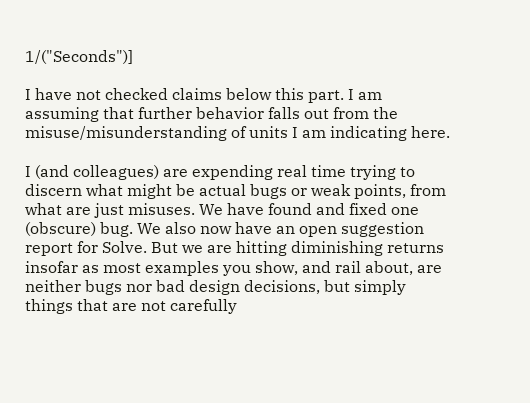1/("Seconds")]

I have not checked claims below this part. I am assuming that further behavior falls out from the misuse/misunderstanding of units I am indicating here.

I (and colleagues) are expending real time trying to discern what might be actual bugs or weak points, from what are just misuses. We have found and fixed one (obscure) bug. We also now have an open suggestion report for Solve. But we are hitting diminishing returns insofar as most examples you show, and rail about, are neither bugs nor bad design decisions, but simply things that are not carefully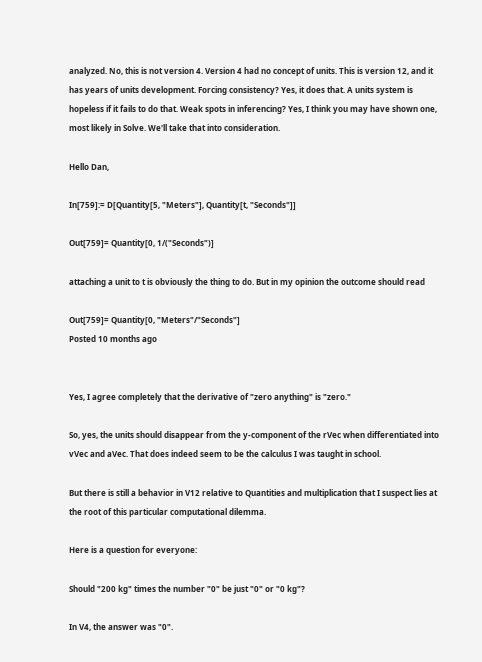analyzed. No, this is not version 4. Version 4 had no concept of units. This is version 12, and it has years of units development. Forcing consistency? Yes, it does that. A units system is hopeless if it fails to do that. Weak spots in inferencing? Yes, I think you may have shown one, most likely in Solve. We'll take that into consideration.

Hello Dan,

In[759]:= D[Quantity[5, "Meters"], Quantity[t, "Seconds"]]

Out[759]= Quantity[0, 1/("Seconds")]

attaching a unit to t is obviously the thing to do. But in my opinion the outcome should read

Out[759]= Quantity[0, "Meters"/"Seconds"]
Posted 10 months ago


Yes, I agree completely that the derivative of "zero anything" is "zero."

So, yes, the units should disappear from the y-component of the rVec when differentiated into vVec and aVec. That does indeed seem to be the calculus I was taught in school.

But there is still a behavior in V12 relative to Quantities and multiplication that I suspect lies at the root of this particular computational dilemma.

Here is a question for everyone:

Should "200 kg" times the number "0" be just "0" or "0 kg"?

In V4, the answer was "0".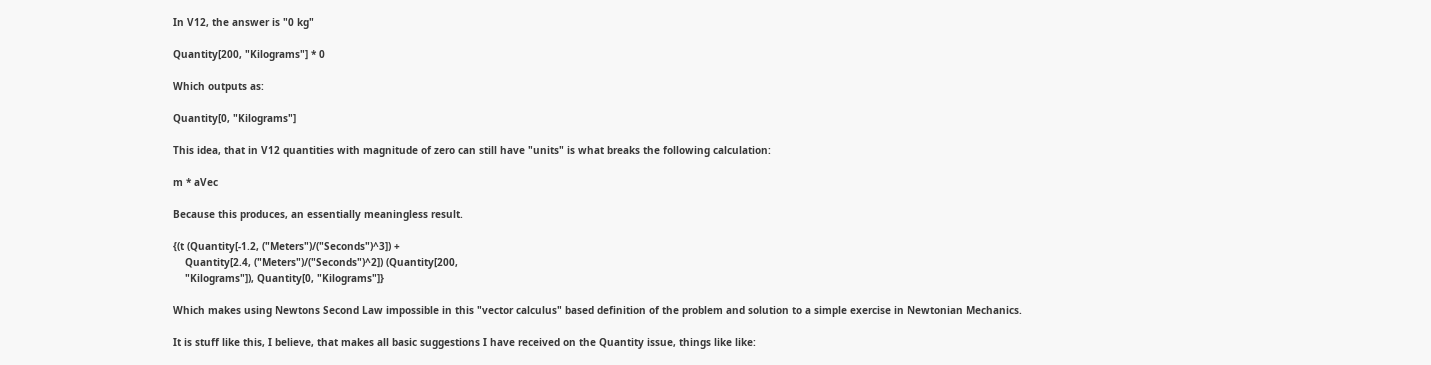In V12, the answer is "0 kg"

Quantity[200, "Kilograms"] * 0

Which outputs as:

Quantity[0, "Kilograms"]

This idea, that in V12 quantities with magnitude of zero can still have "units" is what breaks the following calculation:

m * aVec

Because this produces, an essentially meaningless result.

{(t (Quantity[-1.2, ("Meters")/("Seconds")^3]) +
    Quantity[2.4, ("Meters")/("Seconds")^2]) (Quantity[200,
    "Kilograms"]), Quantity[0, "Kilograms"]}

Which makes using Newtons Second Law impossible in this "vector calculus" based definition of the problem and solution to a simple exercise in Newtonian Mechanics.

It is stuff like this, I believe, that makes all basic suggestions I have received on the Quantity issue, things like like: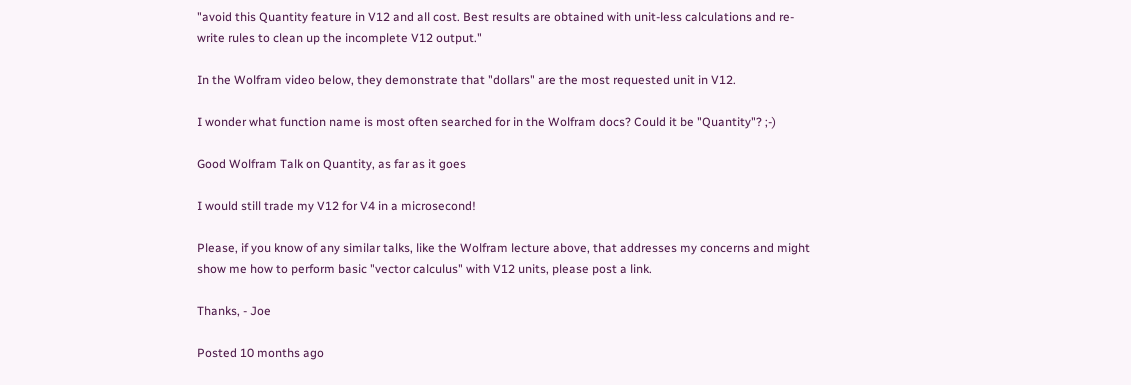"avoid this Quantity feature in V12 and all cost. Best results are obtained with unit-less calculations and re-write rules to clean up the incomplete V12 output."

In the Wolfram video below, they demonstrate that "dollars" are the most requested unit in V12.

I wonder what function name is most often searched for in the Wolfram docs? Could it be "Quantity"? ;-)

Good Wolfram Talk on Quantity, as far as it goes

I would still trade my V12 for V4 in a microsecond!

Please, if you know of any similar talks, like the Wolfram lecture above, that addresses my concerns and might show me how to perform basic "vector calculus" with V12 units, please post a link.

Thanks, - Joe

Posted 10 months ago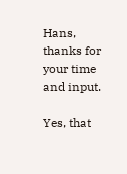Hans, thanks for your time and input.

Yes, that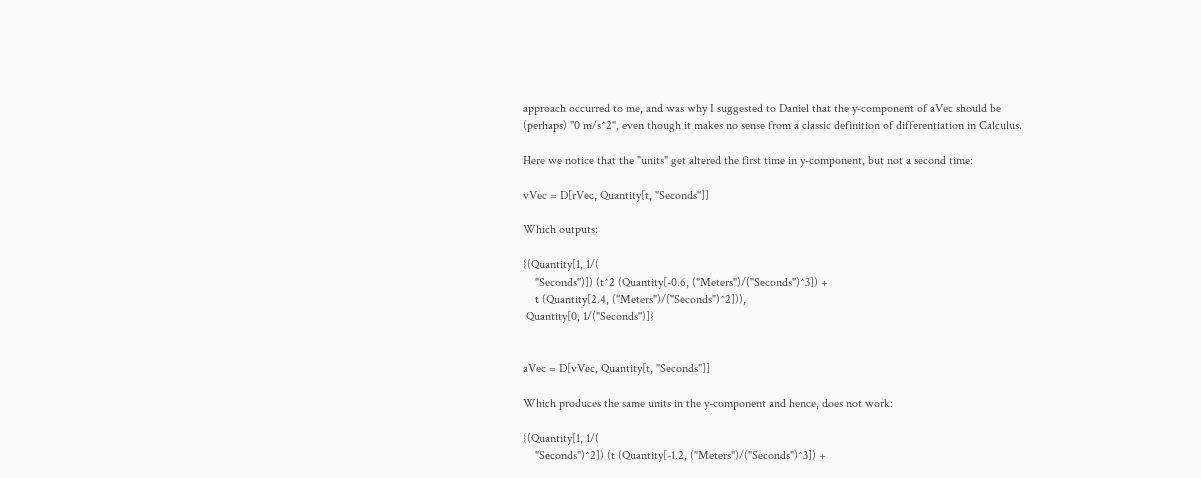approach occurred to me, and was why I suggested to Daniel that the y-component of aVec should be (perhaps) "0 m/s^2", even though it makes no sense from a classic definition of differentiation in Calculus.

Here we notice that the "units" get altered the first time in y-component, but not a second time:

vVec = D[rVec, Quantity[t, "Seconds"]]

Which outputs:

{(Quantity[1, 1/(
    "Seconds")]) (t^2 (Quantity[-0.6, ("Meters")/("Seconds")^3]) +
    t (Quantity[2.4, ("Meters")/("Seconds")^2])),
 Quantity[0, 1/("Seconds")]}


aVec = D[vVec, Quantity[t, "Seconds"]]

Which produces the same units in the y-component and hence, does not work:

{(Quantity[1, 1/(
    "Seconds")^2]) (t (Quantity[-1.2, ("Meters")/("Seconds")^3]) +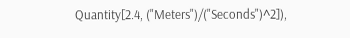Quantity[2.4, ("Meters")/("Seconds")^2]),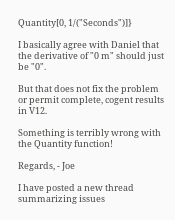Quantity[0, 1/("Seconds")]}

I basically agree with Daniel that the derivative of "0 m" should just be "0".

But that does not fix the problem or permit complete, cogent results in V12.

Something is terribly wrong with the Quantity function!

Regards, - Joe

I have posted a new thread summarizing issues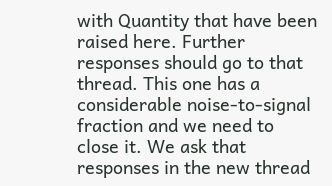with Quantity that have been raised here. Further responses should go to that thread. This one has a considerable noise-to-signal fraction and we need to close it. We ask that responses in the new thread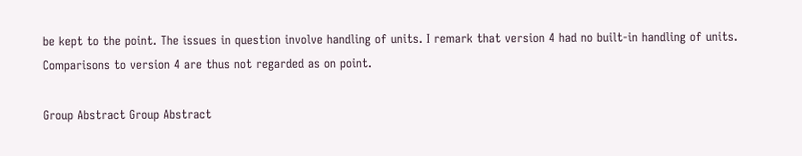be kept to the point. The issues in question involve handling of units. I remark that version 4 had no built-in handling of units. Comparisons to version 4 are thus not regarded as on point.

Group Abstract Group Abstract